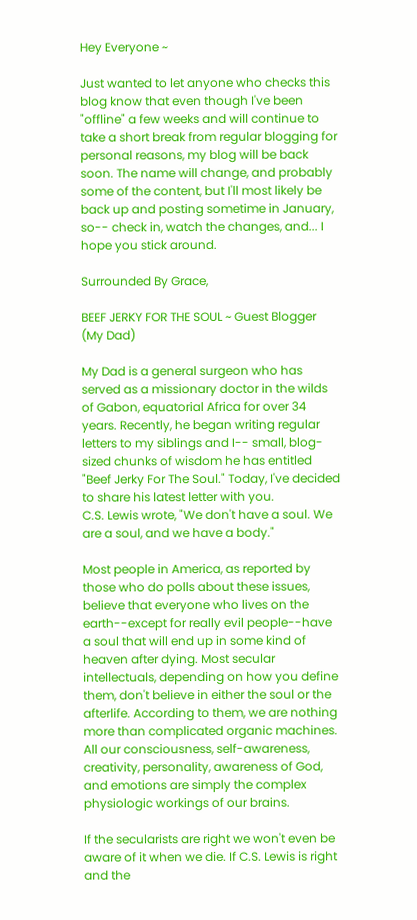Hey Everyone ~

Just wanted to let anyone who checks this blog know that even though I've been "offline" a few weeks and will continue to take a short break from regular blogging for personal reasons, my blog will be back soon. The name will change, and probably some of the content, but I'll most likely be back up and posting sometime in January, so-- check in, watch the changes, and... I hope you stick around.

Surrounded By Grace,

BEEF JERKY FOR THE SOUL ~ Guest Blogger (My Dad)

My Dad is a general surgeon who has served as a missionary doctor in the wilds of Gabon, equatorial Africa for over 34 years. Recently, he began writing regular letters to my siblings and I-- small, blog-sized chunks of wisdom he has entitled "Beef Jerky For The Soul." Today, I've decided to share his latest letter with you.
C.S. Lewis wrote, "We don't have a soul. We are a soul, and we have a body."

Most people in America, as reported by those who do polls about these issues, believe that everyone who lives on the earth--except for really evil people--have a soul that will end up in some kind of heaven after dying. Most secular intellectuals, depending on how you define them, don't believe in either the soul or the afterlife. According to them, we are nothing more than complicated organic machines. All our consciousness, self-awareness, creativity, personality, awareness of God, and emotions are simply the complex physiologic workings of our brains.

If the secularists are right we won't even be aware of it when we die. If C.S. Lewis is right and the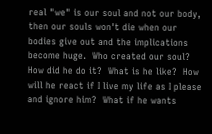real "we" is our soul and not our body, then our souls won't die when our bodies give out and the implications become huge.  Who created our soul?  How did he do it?  What is he like?  How will he react if I live my life as I please and ignore him?  What if he wants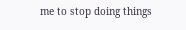me to stop doing things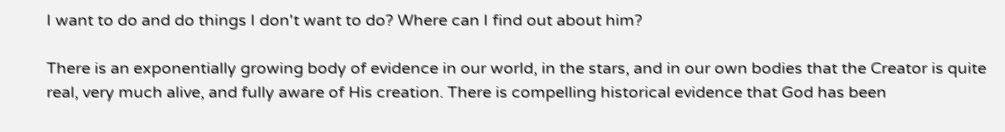I want to do and do things I don't want to do? Where can I find out about him?

There is an exponentially growing body of evidence in our world, in the stars, and in our own bodies that the Creator is quite real, very much alive, and fully aware of His creation. There is compelling historical evidence that God has been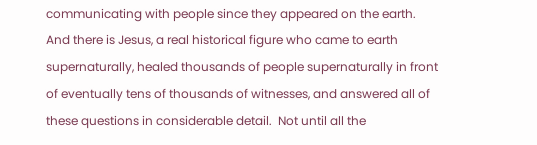communicating with people since they appeared on the earth. And there is Jesus, a real historical figure who came to earth supernaturally, healed thousands of people supernaturally in front of eventually tens of thousands of witnesses, and answered all of these questions in considerable detail.  Not until all the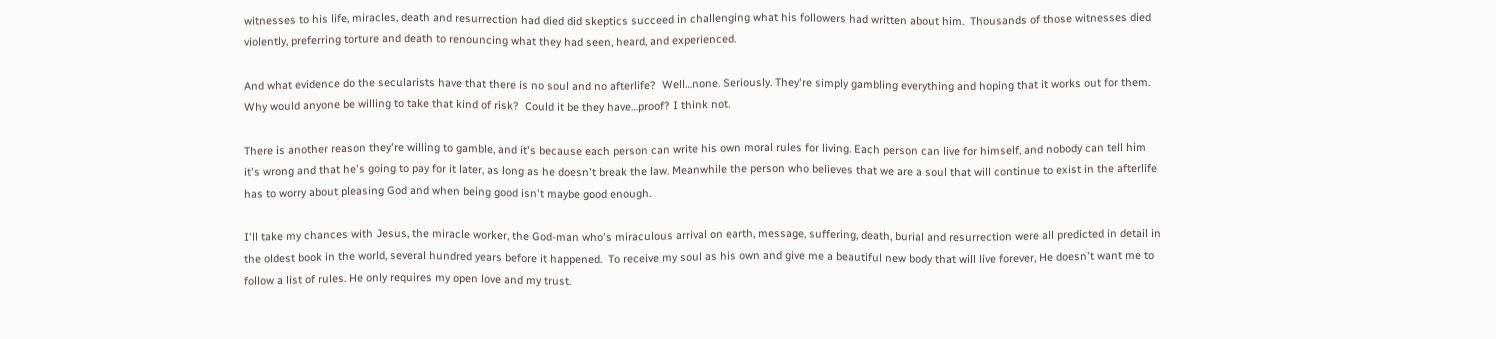witnesses to his life, miracles, death and resurrection had died did skeptics succeed in challenging what his followers had written about him.  Thousands of those witnesses died violently, preferring torture and death to renouncing what they had seen, heard, and experienced.

And what evidence do the secularists have that there is no soul and no afterlife?  Well…none. Seriously. They're simply gambling everything and hoping that it works out for them. Why would anyone be willing to take that kind of risk?  Could it be they have…proof? I think not.

There is another reason they're willing to gamble, and it's because each person can write his own moral rules for living. Each person can live for himself, and nobody can tell him it's wrong and that he's going to pay for it later, as long as he doesn't break the law. Meanwhile the person who believes that we are a soul that will continue to exist in the afterlife has to worry about pleasing God and when being good isn't maybe good enough.

I'll take my chances with Jesus, the miracle worker, the God-man who's miraculous arrival on earth, message, suffering, death, burial and resurrection were all predicted in detail in the oldest book in the world, several hundred years before it happened.  To receive my soul as his own and give me a beautiful new body that will live forever, He doesn't want me to follow a list of rules. He only requires my open love and my trust.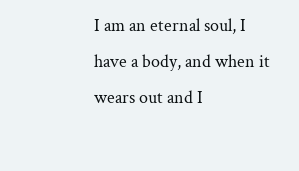I am an eternal soul, I have a body, and when it wears out and I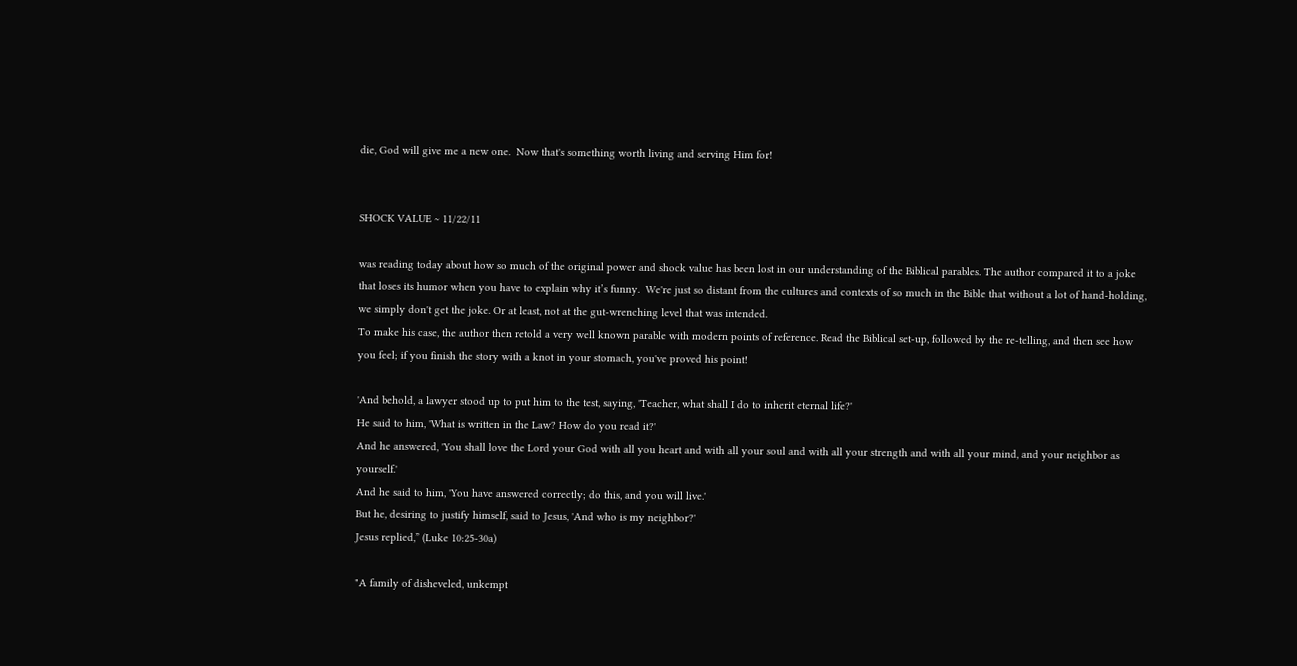die, God will give me a new one.  Now that's something worth living and serving Him for!


SHOCK VALUE ~ 11/22/11

was reading today about how so much of the original power and shock value has been lost in our understanding of the Biblical parables. The author compared it to a joke that loses its humor when you have to explain why it’s funny.  We're just so distant from the cultures and contexts of so much in the Bible that without a lot of hand-holding, we simply don't get the joke. Or at least, not at the gut-wrenching level that was intended.
To make his case, the author then retold a very well known parable with modern points of reference. Read the Biblical set-up, followed by the re-telling, and then see how you feel; if you finish the story with a knot in your stomach, you've proved his point!

'And behold, a lawyer stood up to put him to the test, saying, 'Teacher, what shall I do to inherit eternal life?'
He said to him, 'What is written in the Law? How do you read it?'
And he answered, 'You shall love the Lord your God with all you heart and with all your soul and with all your strength and with all your mind, and your neighbor as yourself.'
And he said to him, 'You have answered correctly; do this, and you will live.'
But he, desiring to justify himself, said to Jesus, 'And who is my neighbor?'
Jesus replied,” (Luke 10:25-30a)

"A family of disheveled, unkempt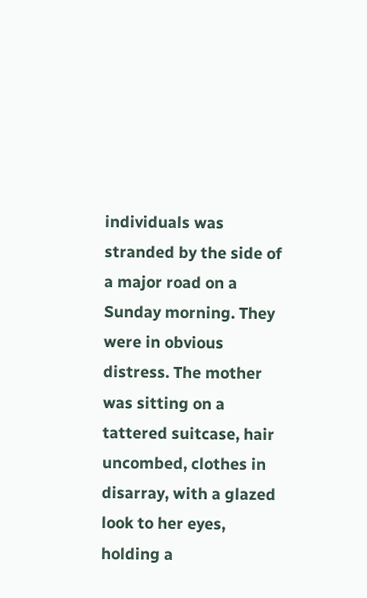individuals was stranded by the side of a major road on a Sunday morning. They were in obvious distress. The mother was sitting on a tattered suitcase, hair uncombed, clothes in disarray, with a glazed look to her eyes, holding a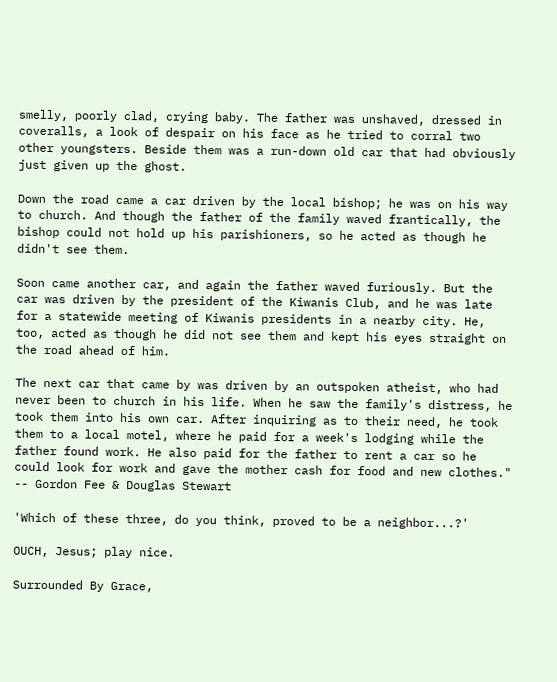smelly, poorly clad, crying baby. The father was unshaved, dressed in coveralls, a look of despair on his face as he tried to corral two other youngsters. Beside them was a run-down old car that had obviously just given up the ghost.

Down the road came a car driven by the local bishop; he was on his way to church. And though the father of the family waved frantically, the bishop could not hold up his parishioners, so he acted as though he didn't see them.

Soon came another car, and again the father waved furiously. But the car was driven by the president of the Kiwanis Club, and he was late for a statewide meeting of Kiwanis presidents in a nearby city. He, too, acted as though he did not see them and kept his eyes straight on the road ahead of him.

The next car that came by was driven by an outspoken atheist, who had never been to church in his life. When he saw the family's distress, he took them into his own car. After inquiring as to their need, he took them to a local motel, where he paid for a week's lodging while the father found work. He also paid for the father to rent a car so he could look for work and gave the mother cash for food and new clothes."
-- Gordon Fee & Douglas Stewart

'Which of these three, do you think, proved to be a neighbor...?'

OUCH, Jesus; play nice.

Surrounded By Grace,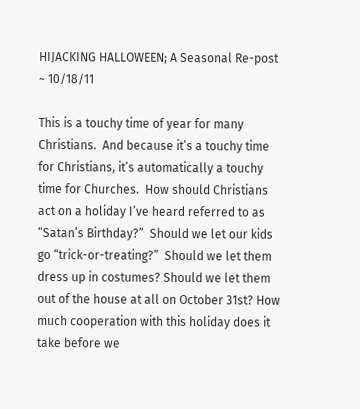HIJACKING HALLOWEEN; A Seasonal Re-post ~ 10/18/11

This is a touchy time of year for many Christians.  And because it’s a touchy time for Christians, it’s automatically a touchy time for Churches.  How should Christians act on a holiday I’ve heard referred to as “Satan’s Birthday?”  Should we let our kids go “trick-or-treating?”  Should we let them dress up in costumes? Should we let them out of the house at all on October 31st? How much cooperation with this holiday does it take before we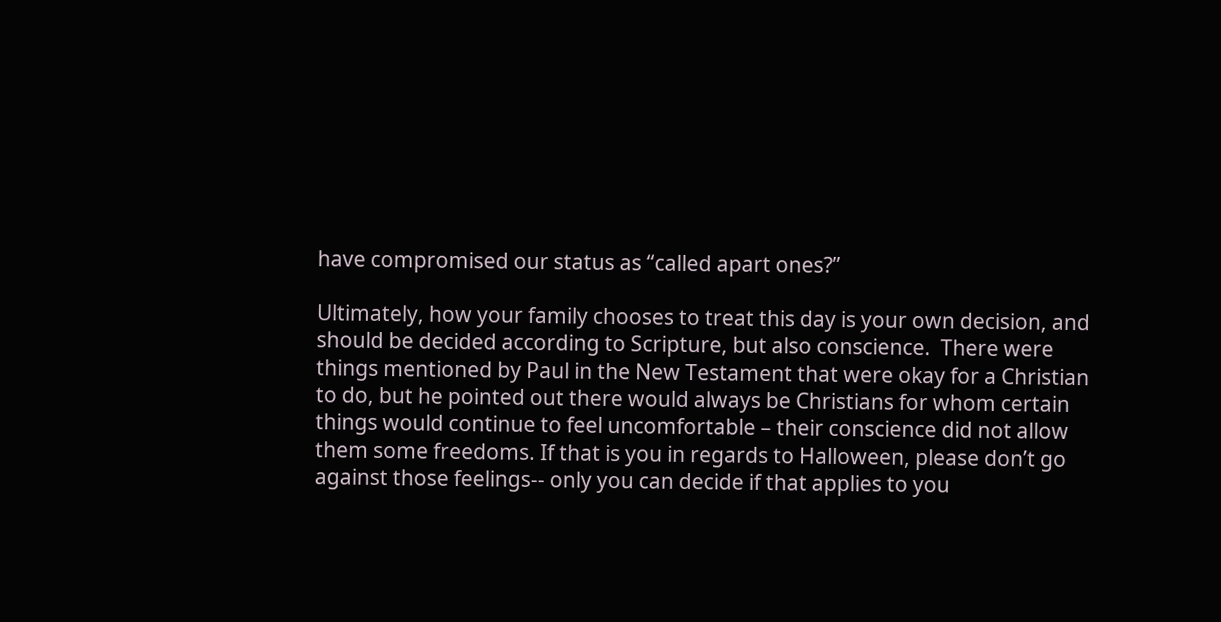have compromised our status as “called apart ones?”

Ultimately, how your family chooses to treat this day is your own decision, and should be decided according to Scripture, but also conscience.  There were things mentioned by Paul in the New Testament that were okay for a Christian to do, but he pointed out there would always be Christians for whom certain things would continue to feel uncomfortable – their conscience did not allow them some freedoms. If that is you in regards to Halloween, please don’t go against those feelings-- only you can decide if that applies to you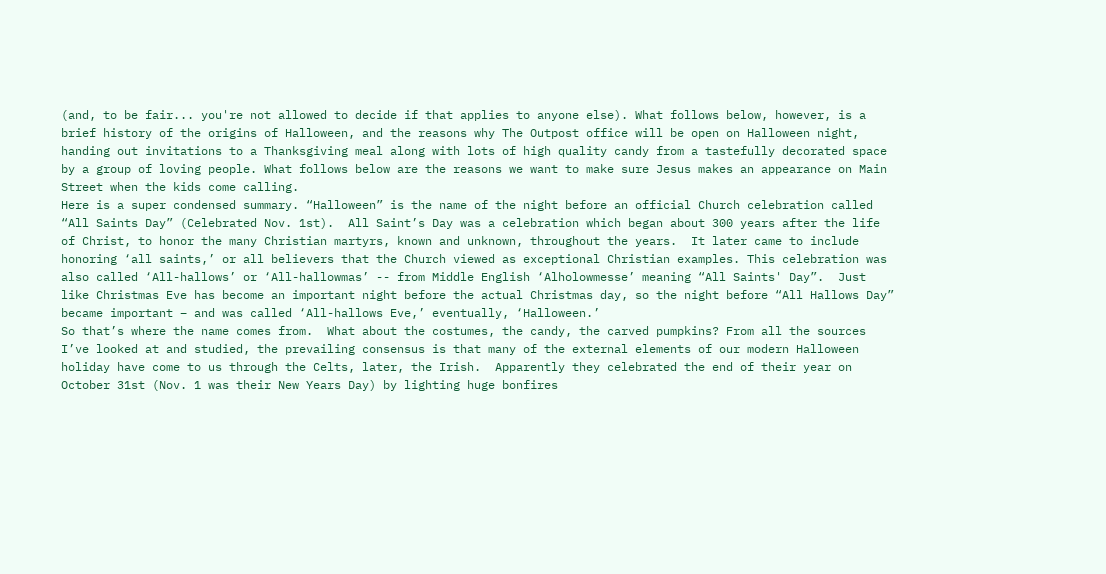(and, to be fair... you're not allowed to decide if that applies to anyone else). What follows below, however, is a brief history of the origins of Halloween, and the reasons why The Outpost office will be open on Halloween night, handing out invitations to a Thanksgiving meal along with lots of high quality candy from a tastefully decorated space by a group of loving people. What follows below are the reasons we want to make sure Jesus makes an appearance on Main Street when the kids come calling.
Here is a super condensed summary. “Halloween” is the name of the night before an official Church celebration called “All Saints Day” (Celebrated Nov. 1st).  All Saint’s Day was a celebration which began about 300 years after the life of Christ, to honor the many Christian martyrs, known and unknown, throughout the years.  It later came to include honoring ‘all saints,’ or all believers that the Church viewed as exceptional Christian examples. This celebration was also called ‘All-hallows’ or ‘All-hallowmas’ -- from Middle English ‘Alholowmesse’ meaning “All Saints' Day”.  Just like Christmas Eve has become an important night before the actual Christmas day, so the night before “All Hallows Day” became important – and was called ‘All-hallows Eve,’ eventually, ‘Halloween.’
So that’s where the name comes from.  What about the costumes, the candy, the carved pumpkins? From all the sources I’ve looked at and studied, the prevailing consensus is that many of the external elements of our modern Halloween holiday have come to us through the Celts, later, the Irish.  Apparently they celebrated the end of their year on October 31st (Nov. 1 was their New Years Day) by lighting huge bonfires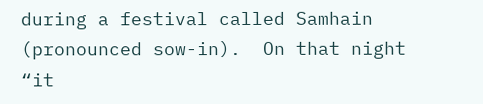during a festival called Samhain (pronounced sow-in).  On that night “it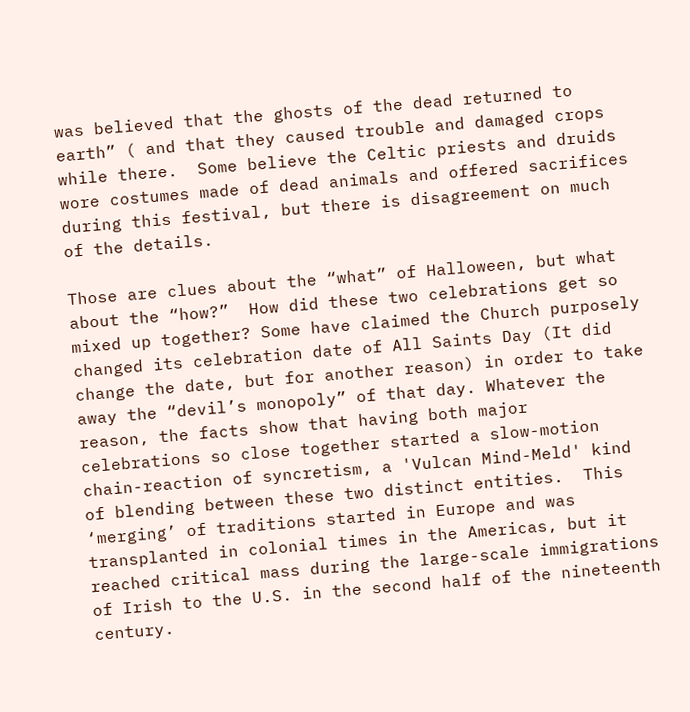was believed that the ghosts of the dead returned to earth” ( and that they caused trouble and damaged crops while there.  Some believe the Celtic priests and druids wore costumes made of dead animals and offered sacrifices during this festival, but there is disagreement on much of the details.

Those are clues about the “what” of Halloween, but what about the “how?”  How did these two celebrations get so mixed up together? Some have claimed the Church purposely changed its celebration date of All Saints Day (It did change the date, but for another reason) in order to take away the “devil’s monopoly” of that day. Whatever the reason, the facts show that having both major celebrations so close together started a slow-motion chain-reaction of syncretism, a 'Vulcan Mind-Meld' kind of blending between these two distinct entities.  This ‘merging’ of traditions started in Europe and was transplanted in colonial times in the Americas, but it reached critical mass during the large-scale immigrations of Irish to the U.S. in the second half of the nineteenth century.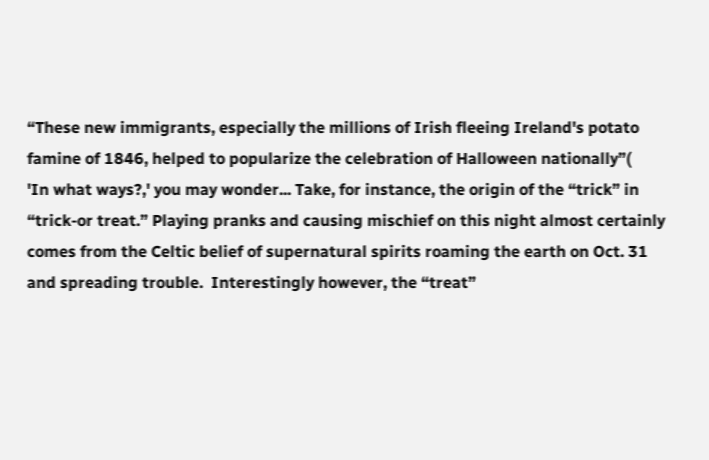“These new immigrants, especially the millions of Irish fleeing Ireland's potato famine of 1846, helped to popularize the celebration of Halloween nationally”(
'In what ways?,' you may wonder... Take, for instance, the origin of the “trick” in “trick-or treat.” Playing pranks and causing mischief on this night almost certainly comes from the Celtic belief of supernatural spirits roaming the earth on Oct. 31 and spreading trouble.  Interestingly however, the “treat”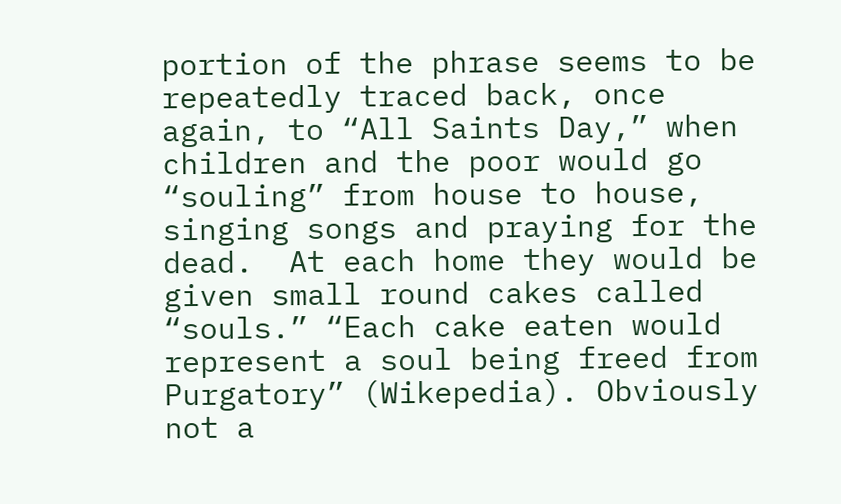portion of the phrase seems to be repeatedly traced back, once again, to “All Saints Day,” when children and the poor would go “souling” from house to house, singing songs and praying for the dead.  At each home they would be given small round cakes called “souls.” “Each cake eaten would represent a soul being freed from Purgatory” (Wikepedia). Obviously not a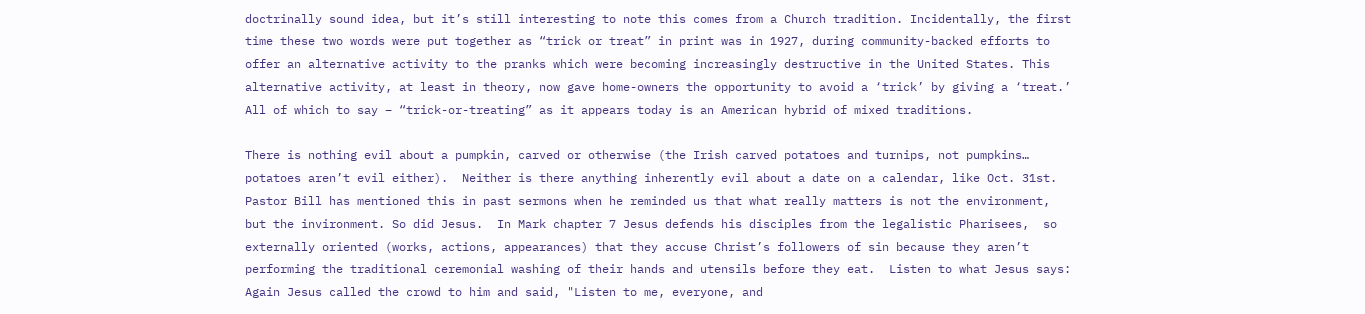doctrinally sound idea, but it’s still interesting to note this comes from a Church tradition. Incidentally, the first time these two words were put together as “trick or treat” in print was in 1927, during community-backed efforts to offer an alternative activity to the pranks which were becoming increasingly destructive in the United States. This alternative activity, at least in theory, now gave home-owners the opportunity to avoid a ‘trick’ by giving a ‘treat.’ All of which to say – “trick-or-treating” as it appears today is an American hybrid of mixed traditions.

There is nothing evil about a pumpkin, carved or otherwise (the Irish carved potatoes and turnips, not pumpkins… potatoes aren’t evil either).  Neither is there anything inherently evil about a date on a calendar, like Oct. 31st. Pastor Bill has mentioned this in past sermons when he reminded us that what really matters is not the environment, but the invironment. So did Jesus.  In Mark chapter 7 Jesus defends his disciples from the legalistic Pharisees,  so externally oriented (works, actions, appearances) that they accuse Christ’s followers of sin because they aren’t performing the traditional ceremonial washing of their hands and utensils before they eat.  Listen to what Jesus says:
Again Jesus called the crowd to him and said, "Listen to me, everyone, and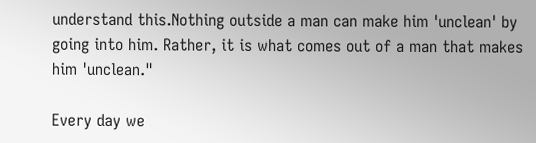understand this.Nothing outside a man can make him 'unclean' by going into him. Rather, it is what comes out of a man that makes him 'unclean."

Every day we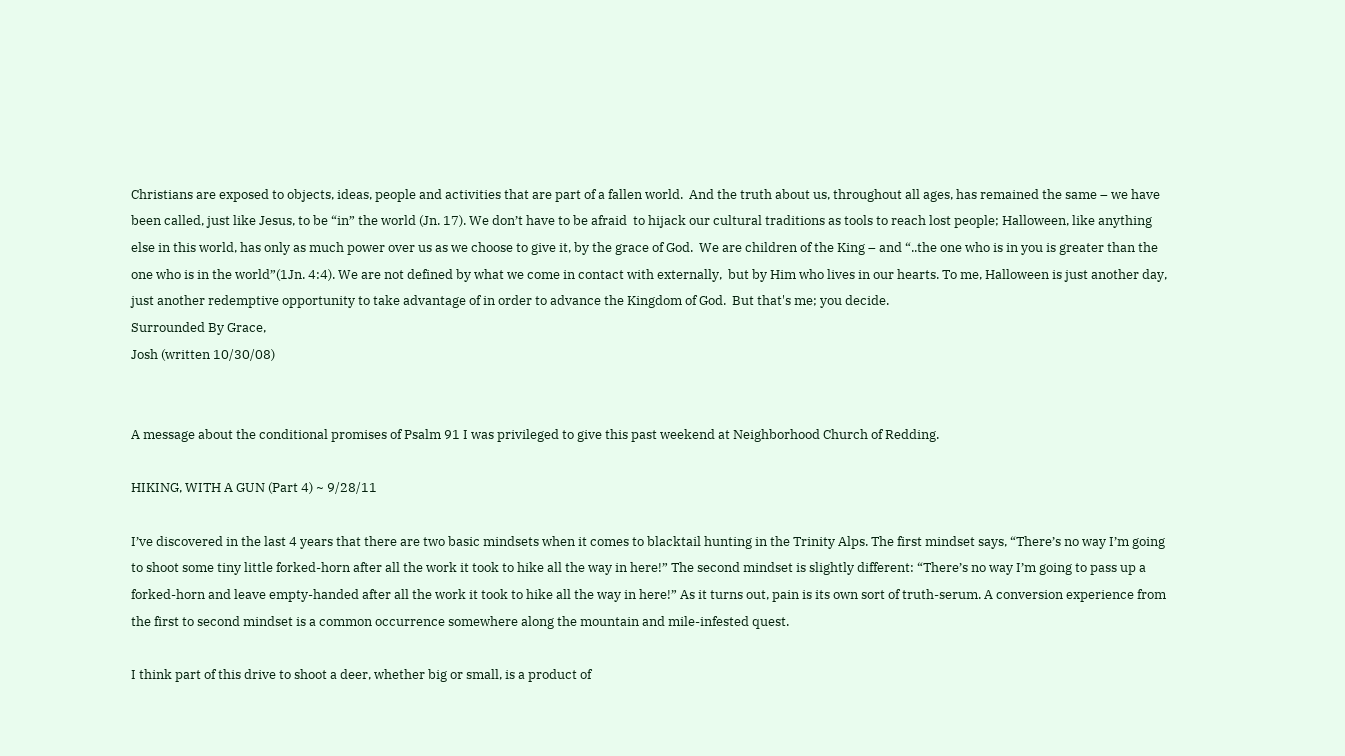Christians are exposed to objects, ideas, people and activities that are part of a fallen world.  And the truth about us, throughout all ages, has remained the same – we have been called, just like Jesus, to be “in” the world (Jn. 17). We don’t have to be afraid  to hijack our cultural traditions as tools to reach lost people; Halloween, like anything else in this world, has only as much power over us as we choose to give it, by the grace of God.  We are children of the King – and “..the one who is in you is greater than the one who is in the world”(1Jn. 4:4). We are not defined by what we come in contact with externally,  but by Him who lives in our hearts. To me, Halloween is just another day, just another redemptive opportunity to take advantage of in order to advance the Kingdom of God.  But that's me; you decide.
Surrounded By Grace,
Josh (written 10/30/08)


A message about the conditional promises of Psalm 91 I was privileged to give this past weekend at Neighborhood Church of Redding.

HIKING, WITH A GUN (Part 4) ~ 9/28/11

I’ve discovered in the last 4 years that there are two basic mindsets when it comes to blacktail hunting in the Trinity Alps. The first mindset says, “There’s no way I’m going to shoot some tiny little forked-horn after all the work it took to hike all the way in here!” The second mindset is slightly different: “There’s no way I’m going to pass up a forked-horn and leave empty-handed after all the work it took to hike all the way in here!” As it turns out, pain is its own sort of truth-serum. A conversion experience from the first to second mindset is a common occurrence somewhere along the mountain and mile-infested quest.

I think part of this drive to shoot a deer, whether big or small, is a product of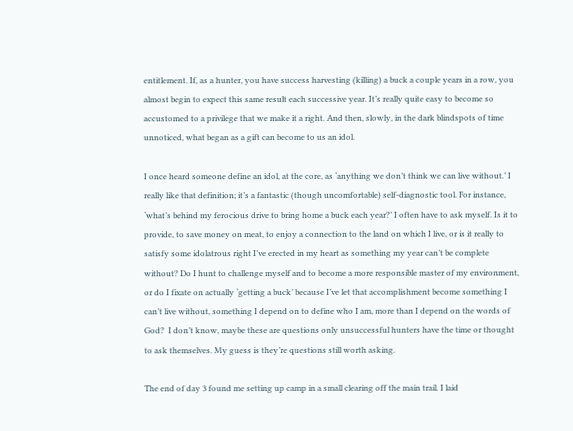entitlement. If, as a hunter, you have success harvesting (killing) a buck a couple years in a row, you almost begin to expect this same result each successive year. It’s really quite easy to become so accustomed to a privilege that we make it a right. And then, slowly, in the dark blindspots of time unnoticed, what began as a gift can become to us an idol.

I once heard someone define an idol, at the core, as ‘anything we don’t think we can live without.’ I really like that definition; it’s a fantastic (though uncomfortable) self-diagnostic tool. For instance, ‘what’s behind my ferocious drive to bring home a buck each year?’ I often have to ask myself. Is it to provide, to save money on meat, to enjoy a connection to the land on which I live, or is it really to satisfy some idolatrous right I’ve erected in my heart as something my year can’t be complete without? Do I hunt to challenge myself and to become a more responsible master of my environment, or do I fixate on actually ‘getting a buck’ because I’ve let that accomplishment become something I can’t live without, something I depend on to define who I am, more than I depend on the words of God?  I don’t know, maybe these are questions only unsuccessful hunters have the time or thought to ask themselves. My guess is they’re questions still worth asking.

The end of day 3 found me setting up camp in a small clearing off the main trail. I laid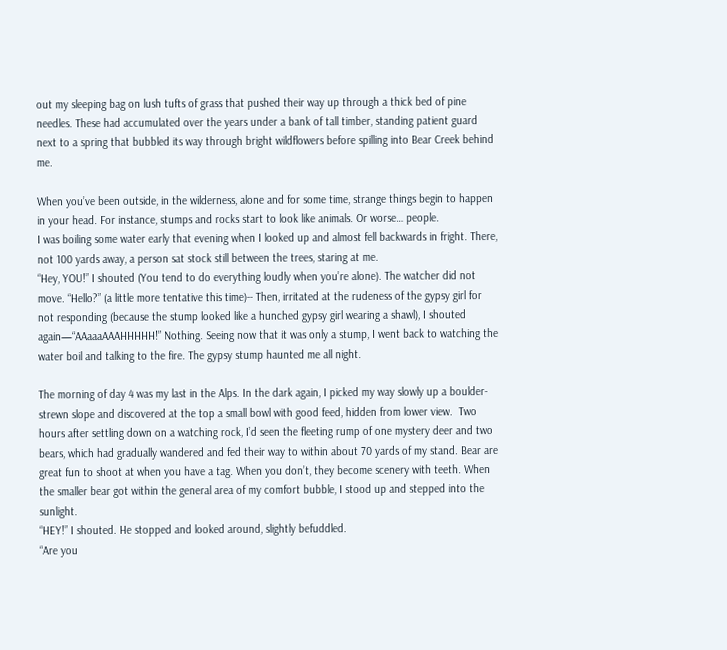out my sleeping bag on lush tufts of grass that pushed their way up through a thick bed of pine needles. These had accumulated over the years under a bank of tall timber, standing patient guard next to a spring that bubbled its way through bright wildflowers before spilling into Bear Creek behind me.

When you’ve been outside, in the wilderness, alone and for some time, strange things begin to happen in your head. For instance, stumps and rocks start to look like animals. Or worse… people.
I was boiling some water early that evening when I looked up and almost fell backwards in fright. There, not 100 yards away, a person sat stock still between the trees, staring at me.
“Hey, YOU!” I shouted (You tend to do everything loudly when you’re alone). The watcher did not move. “Hello?” (a little more tentative this time)-- Then, irritated at the rudeness of the gypsy girl for not responding (because the stump looked like a hunched gypsy girl wearing a shawl), I shouted again—“AAaaaAAAHHHHH!” Nothing. Seeing now that it was only a stump, I went back to watching the water boil and talking to the fire. The gypsy stump haunted me all night.

The morning of day 4 was my last in the Alps. In the dark again, I picked my way slowly up a boulder-strewn slope and discovered at the top a small bowl with good feed, hidden from lower view.  Two hours after settling down on a watching rock, I’d seen the fleeting rump of one mystery deer and two bears, which had gradually wandered and fed their way to within about 70 yards of my stand. Bear are great fun to shoot at when you have a tag. When you don’t, they become scenery with teeth. When the smaller bear got within the general area of my comfort bubble, I stood up and stepped into the sunlight.
“HEY!” I shouted. He stopped and looked around, slightly befuddled.
“Are you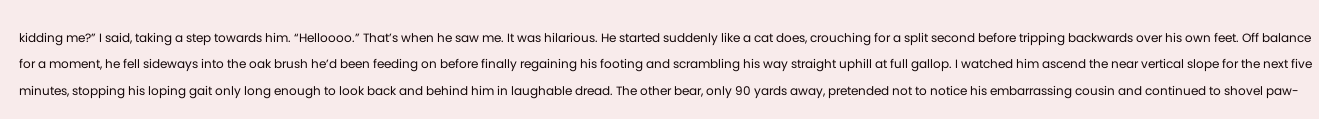kidding me?” I said, taking a step towards him. “Helloooo.” That’s when he saw me. It was hilarious. He started suddenly like a cat does, crouching for a split second before tripping backwards over his own feet. Off balance for a moment, he fell sideways into the oak brush he’d been feeding on before finally regaining his footing and scrambling his way straight uphill at full gallop. I watched him ascend the near vertical slope for the next five minutes, stopping his loping gait only long enough to look back and behind him in laughable dread. The other bear, only 90 yards away, pretended not to notice his embarrassing cousin and continued to shovel paw-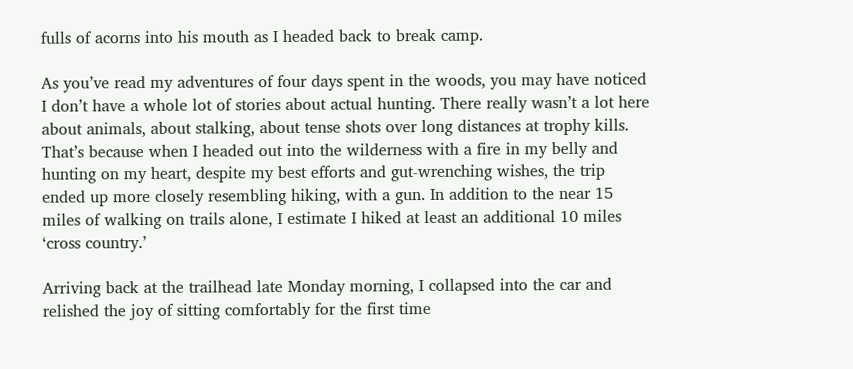fulls of acorns into his mouth as I headed back to break camp.

As you’ve read my adventures of four days spent in the woods, you may have noticed I don’t have a whole lot of stories about actual hunting. There really wasn’t a lot here about animals, about stalking, about tense shots over long distances at trophy kills. That’s because when I headed out into the wilderness with a fire in my belly and hunting on my heart, despite my best efforts and gut-wrenching wishes, the trip ended up more closely resembling hiking, with a gun. In addition to the near 15 miles of walking on trails alone, I estimate I hiked at least an additional 10 miles ‘cross country.’

Arriving back at the trailhead late Monday morning, I collapsed into the car and relished the joy of sitting comfortably for the first time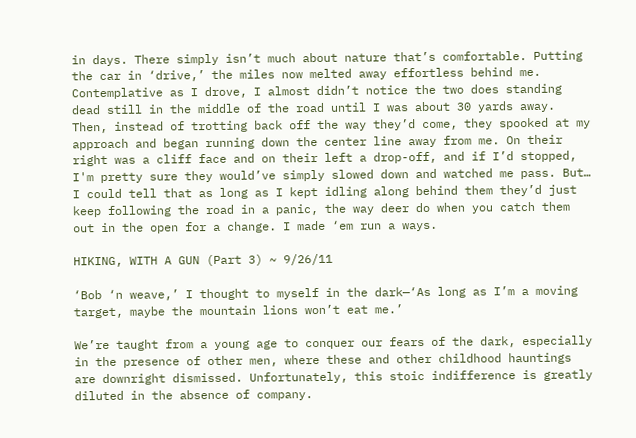in days. There simply isn’t much about nature that’s comfortable. Putting the car in ‘drive,’ the miles now melted away effortless behind me. Contemplative as I drove, I almost didn’t notice the two does standing dead still in the middle of the road until I was about 30 yards away. Then, instead of trotting back off the way they’d come, they spooked at my approach and began running down the center line away from me. On their right was a cliff face and on their left a drop-off, and if I’d stopped, I'm pretty sure they would’ve simply slowed down and watched me pass. But… I could tell that as long as I kept idling along behind them they’d just keep following the road in a panic, the way deer do when you catch them out in the open for a change. I made ‘em run a ways.

HIKING, WITH A GUN (Part 3) ~ 9/26/11

‘Bob ‘n weave,’ I thought to myself in the dark—‘As long as I’m a moving target, maybe the mountain lions won’t eat me.’

We’re taught from a young age to conquer our fears of the dark, especially in the presence of other men, where these and other childhood hauntings are downright dismissed. Unfortunately, this stoic indifference is greatly diluted in the absence of company.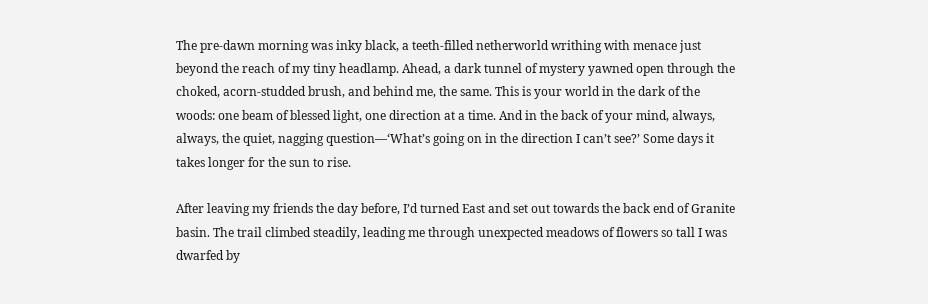The pre-dawn morning was inky black, a teeth-filled netherworld writhing with menace just beyond the reach of my tiny headlamp. Ahead, a dark tunnel of mystery yawned open through the choked, acorn-studded brush, and behind me, the same. This is your world in the dark of the woods: one beam of blessed light, one direction at a time. And in the back of your mind, always, always, the quiet, nagging question—‘What’s going on in the direction I can’t see?’ Some days it takes longer for the sun to rise.

After leaving my friends the day before, I’d turned East and set out towards the back end of Granite basin. The trail climbed steadily, leading me through unexpected meadows of flowers so tall I was dwarfed by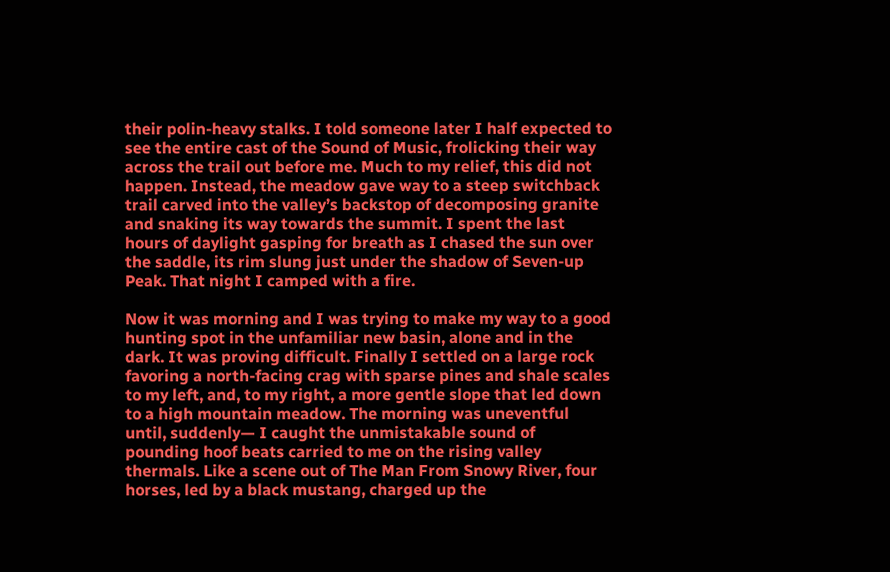their polin-heavy stalks. I told someone later I half expected to see the entire cast of the Sound of Music, frolicking their way across the trail out before me. Much to my relief, this did not happen. Instead, the meadow gave way to a steep switchback trail carved into the valley’s backstop of decomposing granite and snaking its way towards the summit. I spent the last hours of daylight gasping for breath as I chased the sun over the saddle, its rim slung just under the shadow of Seven-up Peak. That night I camped with a fire.

Now it was morning and I was trying to make my way to a good hunting spot in the unfamiliar new basin, alone and in the dark. It was proving difficult. Finally I settled on a large rock favoring a north-facing crag with sparse pines and shale scales to my left, and, to my right, a more gentle slope that led down to a high mountain meadow. The morning was uneventful until, suddenly— I caught the unmistakable sound of pounding hoof beats carried to me on the rising valley thermals. Like a scene out of The Man From Snowy River, four horses, led by a black mustang, charged up the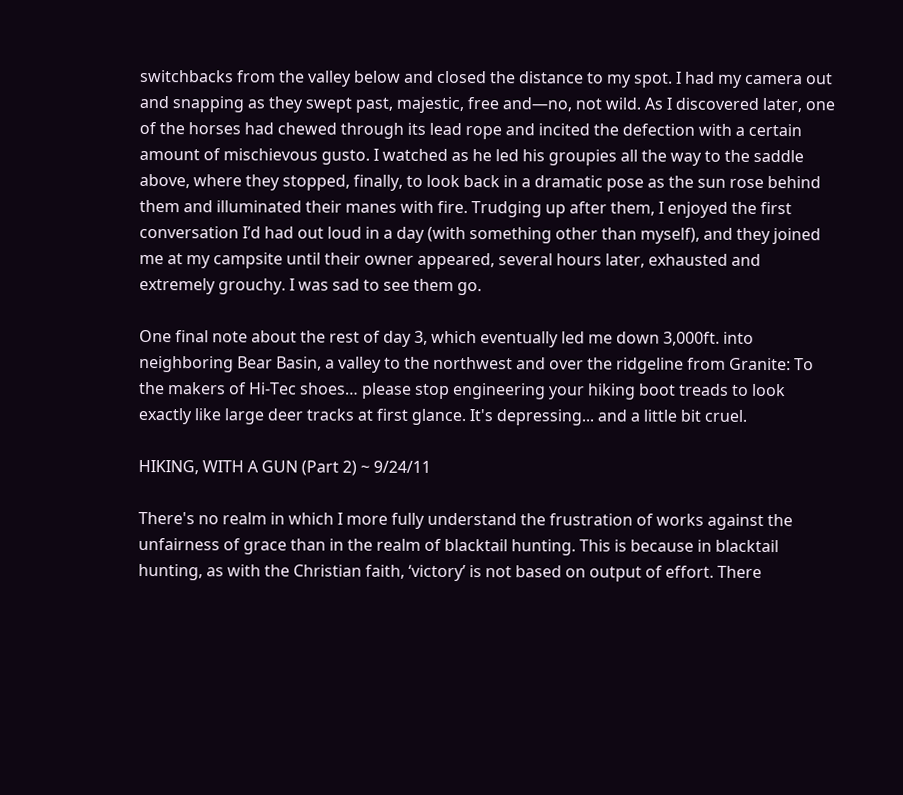switchbacks from the valley below and closed the distance to my spot. I had my camera out and snapping as they swept past, majestic, free and—no, not wild. As I discovered later, one of the horses had chewed through its lead rope and incited the defection with a certain amount of mischievous gusto. I watched as he led his groupies all the way to the saddle above, where they stopped, finally, to look back in a dramatic pose as the sun rose behind them and illuminated their manes with fire. Trudging up after them, I enjoyed the first conversation I’d had out loud in a day (with something other than myself), and they joined me at my campsite until their owner appeared, several hours later, exhausted and extremely grouchy. I was sad to see them go.

One final note about the rest of day 3, which eventually led me down 3,000ft. into neighboring Bear Basin, a valley to the northwest and over the ridgeline from Granite: To the makers of Hi-Tec shoes… please stop engineering your hiking boot treads to look exactly like large deer tracks at first glance. It's depressing... and a little bit cruel.

HIKING, WITH A GUN (Part 2) ~ 9/24/11

There's no realm in which I more fully understand the frustration of works against the unfairness of grace than in the realm of blacktail hunting. This is because in blacktail hunting, as with the Christian faith, ‘victory’ is not based on output of effort. There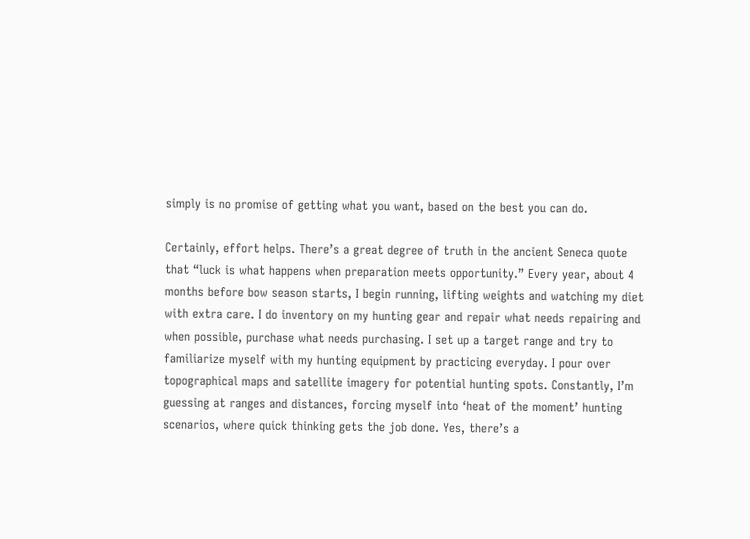simply is no promise of getting what you want, based on the best you can do.

Certainly, effort helps. There’s a great degree of truth in the ancient Seneca quote that “luck is what happens when preparation meets opportunity.” Every year, about 4 months before bow season starts, I begin running, lifting weights and watching my diet with extra care. I do inventory on my hunting gear and repair what needs repairing and when possible, purchase what needs purchasing. I set up a target range and try to familiarize myself with my hunting equipment by practicing everyday. I pour over topographical maps and satellite imagery for potential hunting spots. Constantly, I’m guessing at ranges and distances, forcing myself into ‘heat of the moment’ hunting scenarios, where quick thinking gets the job done. Yes, there’s a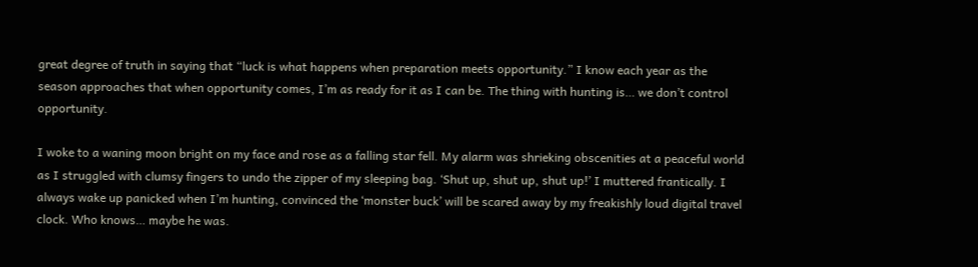great degree of truth in saying that “luck is what happens when preparation meets opportunity.” I know each year as the season approaches that when opportunity comes, I’m as ready for it as I can be. The thing with hunting is… we don’t control opportunity.

I woke to a waning moon bright on my face and rose as a falling star fell. My alarm was shrieking obscenities at a peaceful world as I struggled with clumsy fingers to undo the zipper of my sleeping bag. ‘Shut up, shut up, shut up!’ I muttered frantically. I always wake up panicked when I’m hunting, convinced the ‘monster buck’ will be scared away by my freakishly loud digital travel clock. Who knows… maybe he was.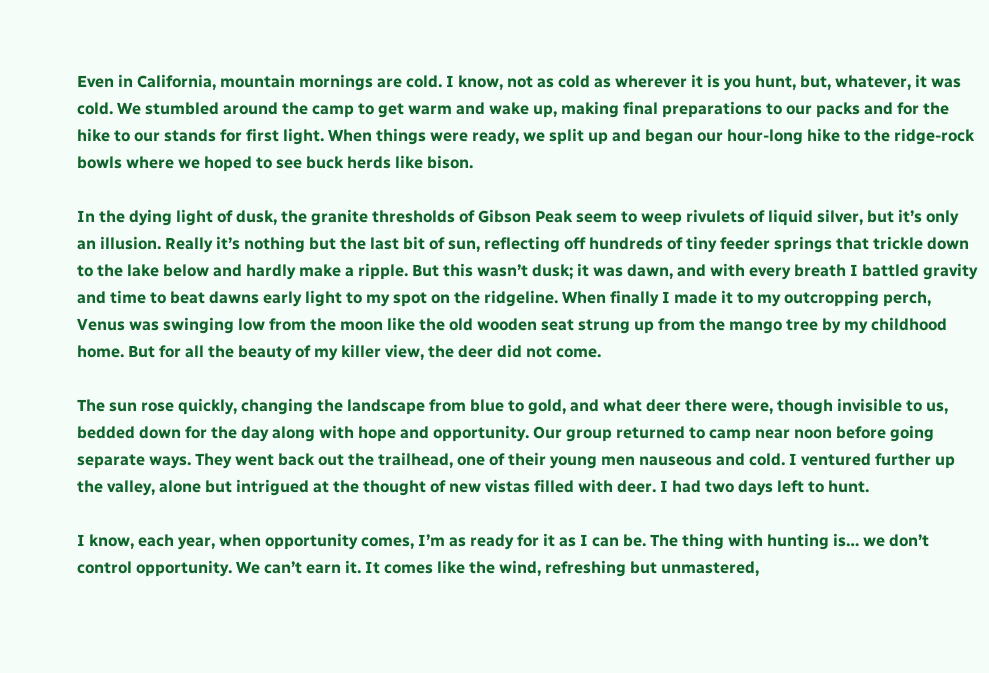Even in California, mountain mornings are cold. I know, not as cold as wherever it is you hunt, but, whatever, it was cold. We stumbled around the camp to get warm and wake up, making final preparations to our packs and for the hike to our stands for first light. When things were ready, we split up and began our hour-long hike to the ridge-rock bowls where we hoped to see buck herds like bison.

In the dying light of dusk, the granite thresholds of Gibson Peak seem to weep rivulets of liquid silver, but it’s only an illusion. Really it’s nothing but the last bit of sun, reflecting off hundreds of tiny feeder springs that trickle down to the lake below and hardly make a ripple. But this wasn’t dusk; it was dawn, and with every breath I battled gravity and time to beat dawns early light to my spot on the ridgeline. When finally I made it to my outcropping perch, Venus was swinging low from the moon like the old wooden seat strung up from the mango tree by my childhood home. But for all the beauty of my killer view, the deer did not come.

The sun rose quickly, changing the landscape from blue to gold, and what deer there were, though invisible to us, bedded down for the day along with hope and opportunity. Our group returned to camp near noon before going separate ways. They went back out the trailhead, one of their young men nauseous and cold. I ventured further up the valley, alone but intrigued at the thought of new vistas filled with deer. I had two days left to hunt.

I know, each year, when opportunity comes, I’m as ready for it as I can be. The thing with hunting is… we don’t control opportunity. We can’t earn it. It comes like the wind, refreshing but unmastered,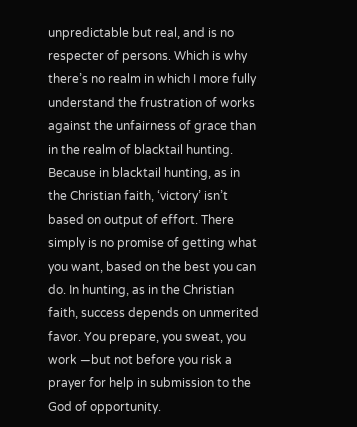unpredictable but real, and is no respecter of persons. Which is why there’s no realm in which I more fully understand the frustration of works against the unfairness of grace than in the realm of blacktail hunting. Because in blacktail hunting, as in the Christian faith, ‘victory’ isn’t based on output of effort. There simply is no promise of getting what you want, based on the best you can do. In hunting, as in the Christian faith, success depends on unmerited favor. You prepare, you sweat, you work —but not before you risk a prayer for help in submission to the God of opportunity.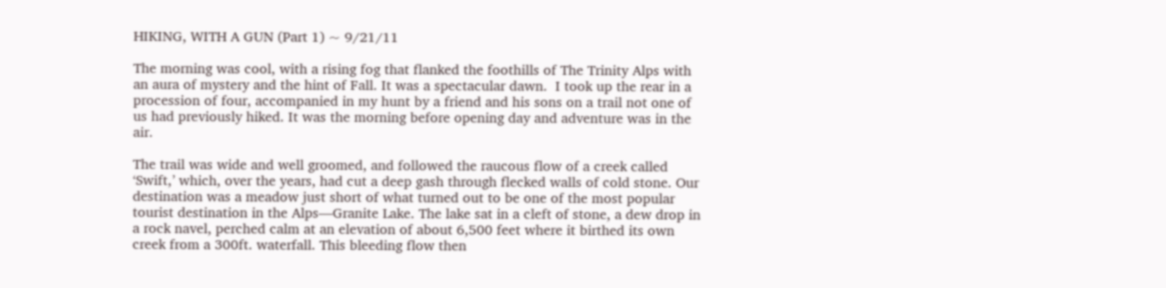HIKING, WITH A GUN (Part 1) ~ 9/21/11

The morning was cool, with a rising fog that flanked the foothills of The Trinity Alps with an aura of mystery and the hint of Fall. It was a spectacular dawn.  I took up the rear in a procession of four, accompanied in my hunt by a friend and his sons on a trail not one of us had previously hiked. It was the morning before opening day and adventure was in the air.

The trail was wide and well groomed, and followed the raucous flow of a creek called ‘Swift,’ which, over the years, had cut a deep gash through flecked walls of cold stone. Our destination was a meadow just short of what turned out to be one of the most popular tourist destination in the Alps—Granite Lake. The lake sat in a cleft of stone, a dew drop in a rock navel, perched calm at an elevation of about 6,500 feet where it birthed its own creek from a 300ft. waterfall. This bleeding flow then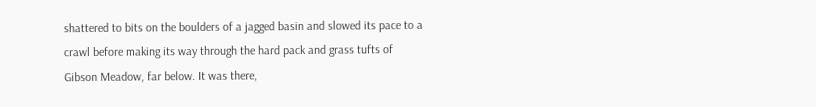shattered to bits on the boulders of a jagged basin and slowed its pace to a crawl before making its way through the hard pack and grass tufts of Gibson Meadow, far below. It was there,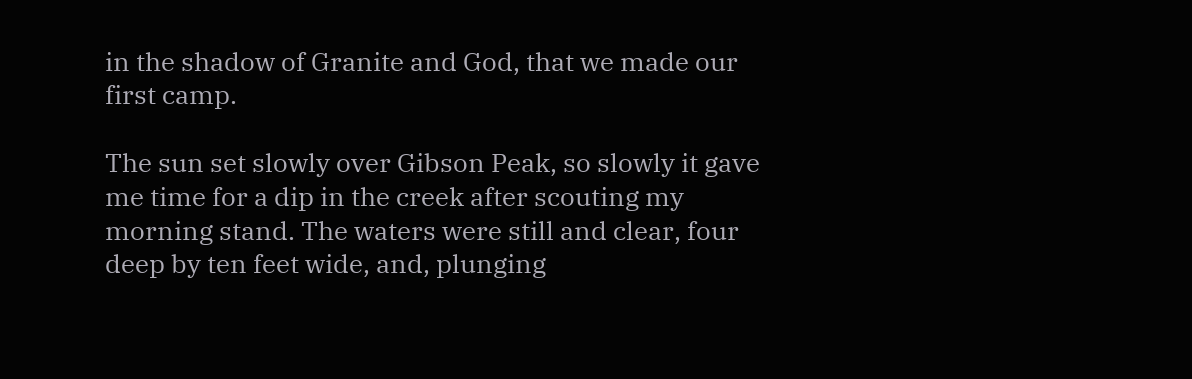in the shadow of Granite and God, that we made our first camp.

The sun set slowly over Gibson Peak, so slowly it gave me time for a dip in the creek after scouting my morning stand. The waters were still and clear, four deep by ten feet wide, and, plunging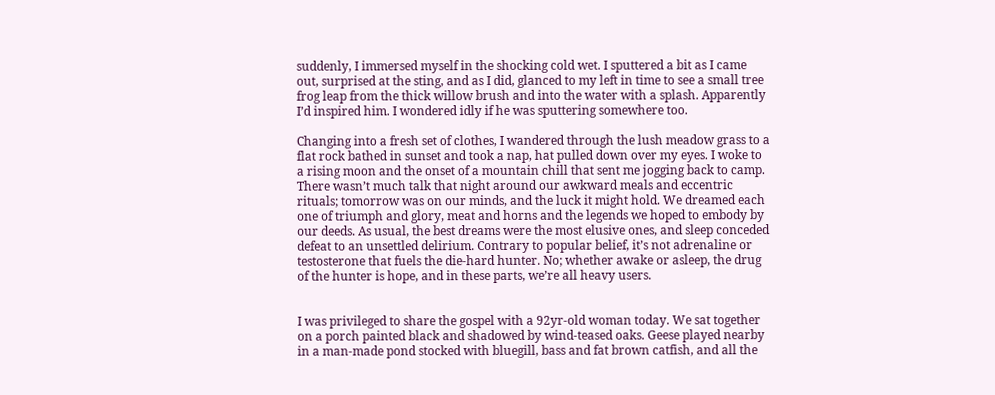suddenly, I immersed myself in the shocking cold wet. I sputtered a bit as I came out, surprised at the sting, and as I did, glanced to my left in time to see a small tree frog leap from the thick willow brush and into the water with a splash. Apparently I’d inspired him. I wondered idly if he was sputtering somewhere too.

Changing into a fresh set of clothes, I wandered through the lush meadow grass to a flat rock bathed in sunset and took a nap, hat pulled down over my eyes. I woke to a rising moon and the onset of a mountain chill that sent me jogging back to camp. There wasn’t much talk that night around our awkward meals and eccentric rituals; tomorrow was on our minds, and the luck it might hold. We dreamed each one of triumph and glory, meat and horns and the legends we hoped to embody by our deeds. As usual, the best dreams were the most elusive ones, and sleep conceded defeat to an unsettled delirium. Contrary to popular belief, it’s not adrenaline or testosterone that fuels the die-hard hunter. No; whether awake or asleep, the drug of the hunter is hope, and in these parts, we’re all heavy users.


I was privileged to share the gospel with a 92yr-old woman today. We sat together on a porch painted black and shadowed by wind-teased oaks. Geese played nearby in a man-made pond stocked with bluegill, bass and fat brown catfish, and all the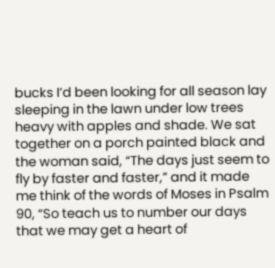bucks I’d been looking for all season lay sleeping in the lawn under low trees heavy with apples and shade. We sat together on a porch painted black and the woman said, “The days just seem to fly by faster and faster,” and it made me think of the words of Moses in Psalm 90, “So teach us to number our days that we may get a heart of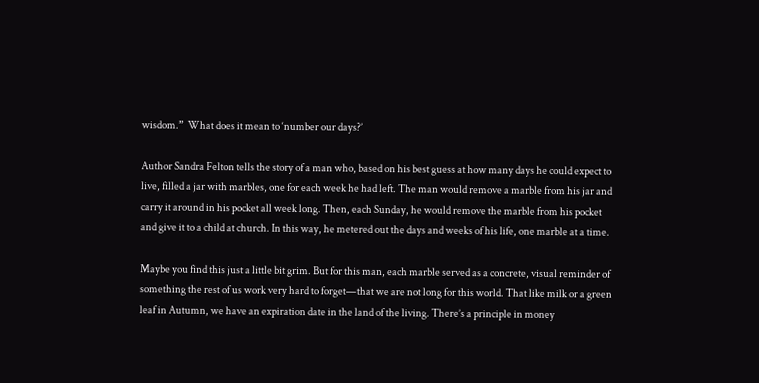wisdom.”  What does it mean to ‘number our days?’

Author Sandra Felton tells the story of a man who, based on his best guess at how many days he could expect to live, filled a jar with marbles, one for each week he had left. The man would remove a marble from his jar and carry it around in his pocket all week long. Then, each Sunday, he would remove the marble from his pocket and give it to a child at church. In this way, he metered out the days and weeks of his life, one marble at a time.

Maybe you find this just a little bit grim. But for this man, each marble served as a concrete, visual reminder of something the rest of us work very hard to forget—that we are not long for this world. That like milk or a green leaf in Autumn, we have an expiration date in the land of the living. There’s a principle in money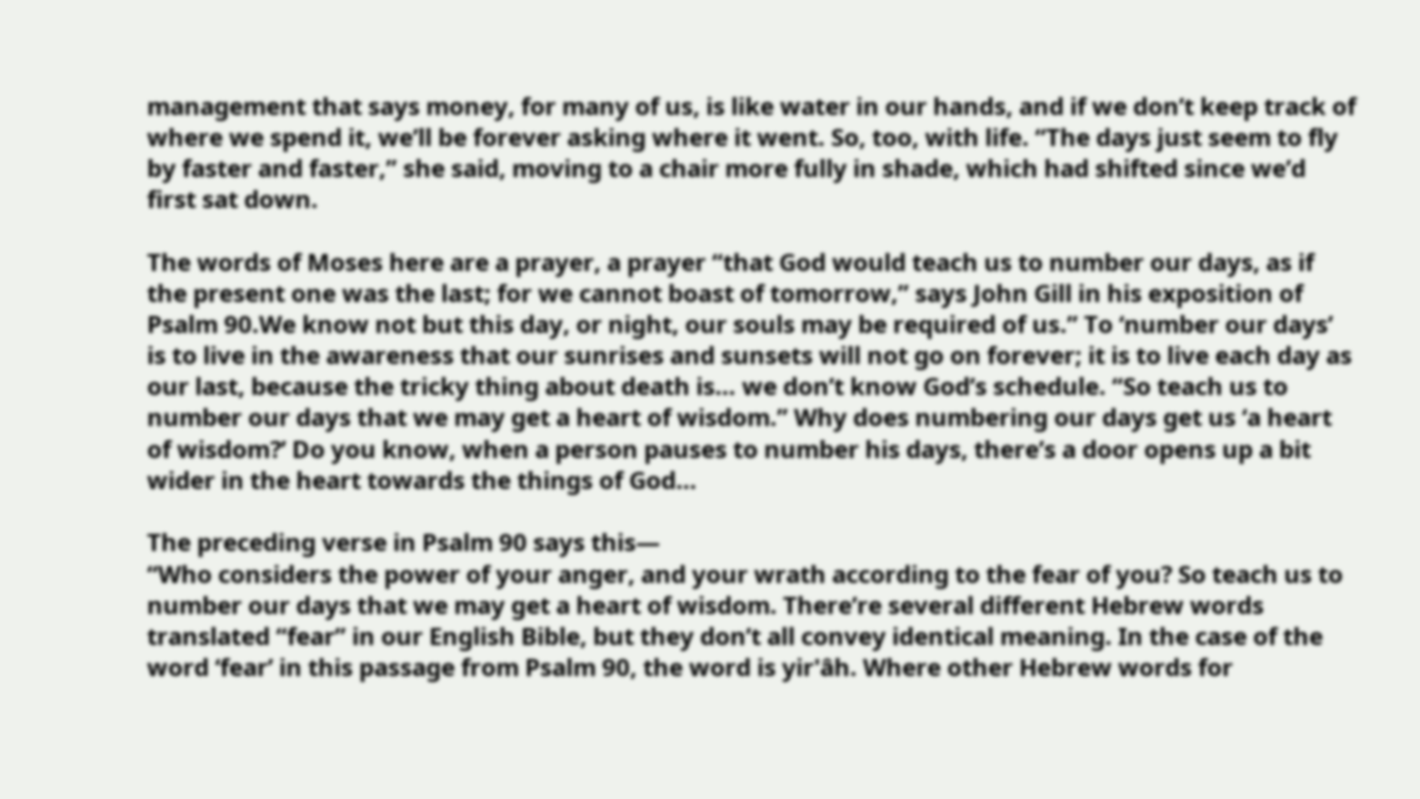management that says money, for many of us, is like water in our hands, and if we don’t keep track of where we spend it, we’ll be forever asking where it went. So, too, with life. “The days just seem to fly by faster and faster,” she said, moving to a chair more fully in shade, which had shifted since we’d first sat down.

The words of Moses here are a prayer, a prayer “that God would teach us to number our days, as if the present one was the last; for we cannot boast of tomorrow,” says John Gill in his exposition of Psalm 90.We know not but this day, or night, our souls may be required of us.” To ‘number our days’ is to live in the awareness that our sunrises and sunsets will not go on forever; it is to live each day as our last, because the tricky thing about death is… we don’t know God’s schedule. “So teach us to number our days that we may get a heart of wisdom.” Why does numbering our days get us ‘a heart of wisdom?’ Do you know, when a person pauses to number his days, there’s a door opens up a bit wider in the heart towards the things of God…

The preceding verse in Psalm 90 says this—
“Who considers the power of your anger, and your wrath according to the fear of you? So teach us to number our days that we may get a heart of wisdom. There’re several different Hebrew words translated “fear” in our English Bible, but they don’t all convey identical meaning. In the case of the word ‘fear’ in this passage from Psalm 90, the word is yir'âh. Where other Hebrew words for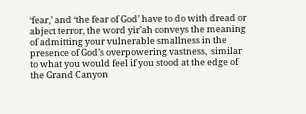‘fear,’ and ‘the fear of God’ have to do with dread or abject terror, the word yir’ah conveys the meaning of admitting your vulnerable smallness in the presence of God’s overpowering vastness,  similar to what you would feel if you stood at the edge of the Grand Canyon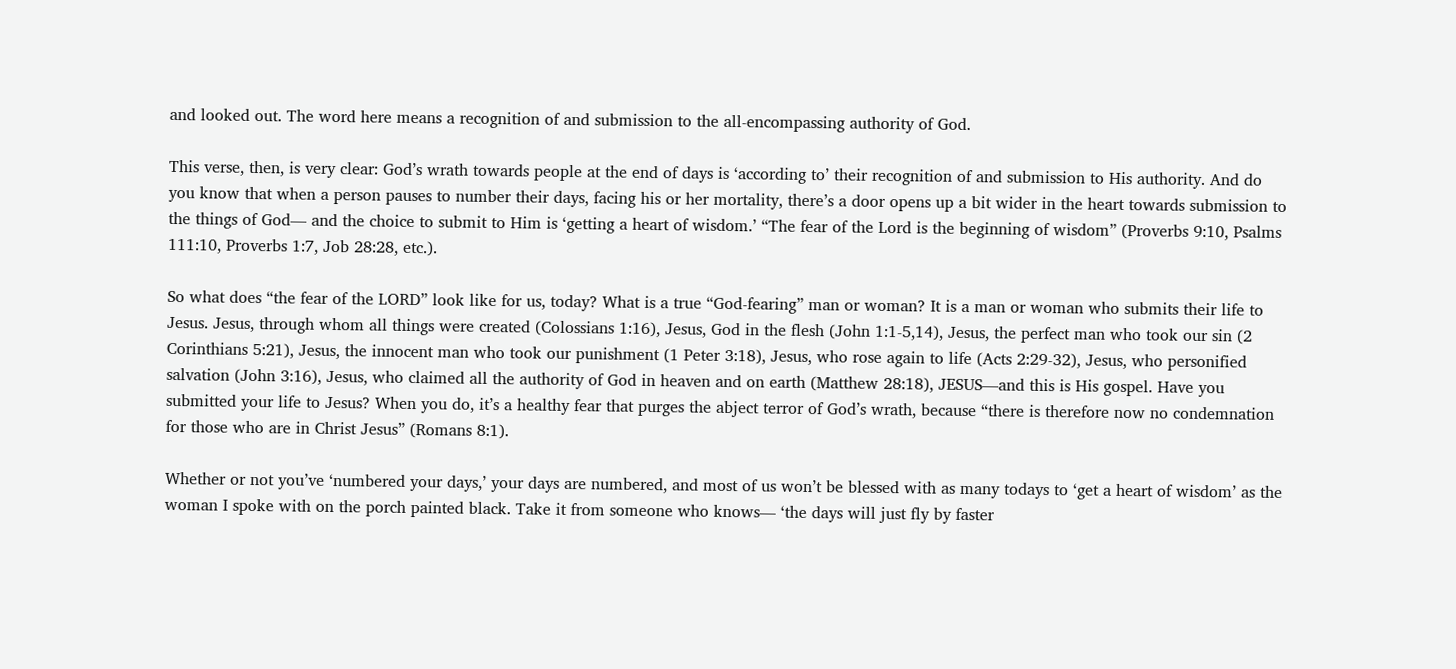and looked out. The word here means a recognition of and submission to the all-encompassing authority of God.

This verse, then, is very clear: God’s wrath towards people at the end of days is ‘according to’ their recognition of and submission to His authority. And do you know that when a person pauses to number their days, facing his or her mortality, there’s a door opens up a bit wider in the heart towards submission to the things of God— and the choice to submit to Him is ‘getting a heart of wisdom.’ “The fear of the Lord is the beginning of wisdom” (Proverbs 9:10, Psalms 111:10, Proverbs 1:7, Job 28:28, etc.).

So what does “the fear of the LORD” look like for us, today? What is a true “God-fearing” man or woman? It is a man or woman who submits their life to Jesus. Jesus, through whom all things were created (Colossians 1:16), Jesus, God in the flesh (John 1:1-5,14), Jesus, the perfect man who took our sin (2 Corinthians 5:21), Jesus, the innocent man who took our punishment (1 Peter 3:18), Jesus, who rose again to life (Acts 2:29-32), Jesus, who personified salvation (John 3:16), Jesus, who claimed all the authority of God in heaven and on earth (Matthew 28:18), JESUS—and this is His gospel. Have you submitted your life to Jesus? When you do, it’s a healthy fear that purges the abject terror of God’s wrath, because “there is therefore now no condemnation for those who are in Christ Jesus” (Romans 8:1).

Whether or not you’ve ‘numbered your days,’ your days are numbered, and most of us won’t be blessed with as many todays to ‘get a heart of wisdom’ as the woman I spoke with on the porch painted black. Take it from someone who knows— ‘the days will just fly by faster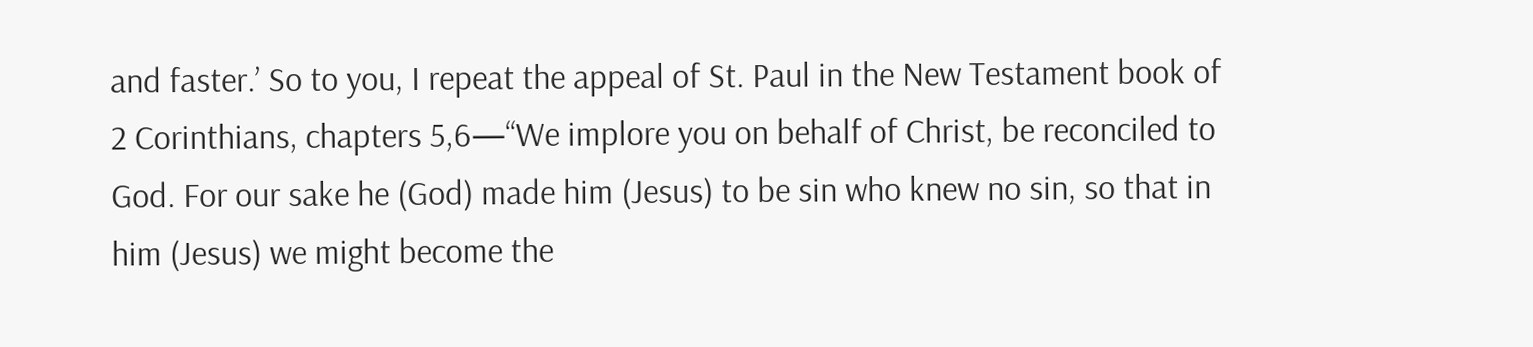and faster.’ So to you, I repeat the appeal of St. Paul in the New Testament book of 2 Corinthians, chapters 5,6—“We implore you on behalf of Christ, be reconciled to God. For our sake he (God) made him (Jesus) to be sin who knew no sin, so that in him (Jesus) we might become the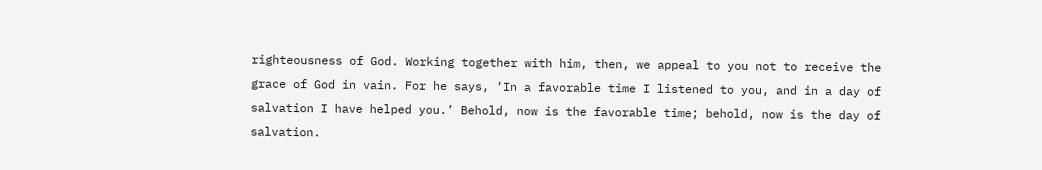righteousness of God. Working together with him, then, we appeal to you not to receive the grace of God in vain. For he says, ‘In a favorable time I listened to you, and in a day of salvation I have helped you.’ Behold, now is the favorable time; behold, now is the day of salvation.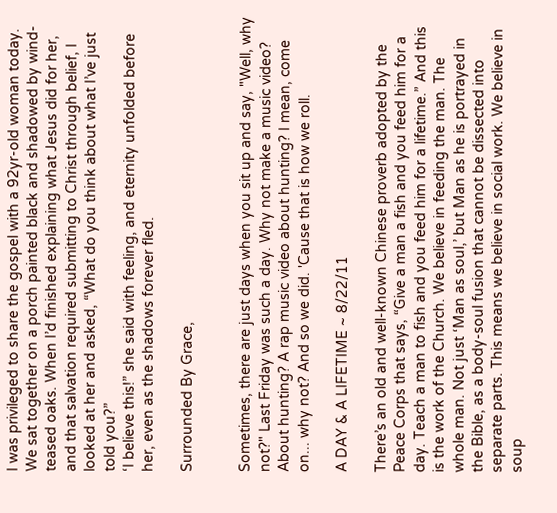I was privileged to share the gospel with a 92yr-old woman today. We sat together on a porch painted black and shadowed by wind-teased oaks. When I’d finished explaining what Jesus did for her, and that salvation required submitting to Christ through belief, I looked at her and asked, “What do you think about what I’ve just told you?”
‘I believe this!” she said with feeling, and eternity unfolded before her, even as the shadows forever fled.

Surrounded By Grace,


Sometimes, there are just days when you sit up and say, "Well, why not?" Last Friday was such a day. Why not make a music video? About hunting? A rap music video about hunting? I mean, come on... why not? And so we did. 'Cause that is how we roll.

A DAY & A LIFETIME ~ 8/22/11

There’s an old and well-known Chinese proverb adopted by the Peace Corps that says, “Give a man a fish and you feed him for a day. Teach a man to fish and you feed him for a lifetime.” And this is the work of the Church. We believe in feeding the man. The whole man. Not just ‘Man as soul,’ but Man as he is portrayed in the Bible, as a body-soul fusion that cannot be dissected into separate parts. This means we believe in social work. We believe in soup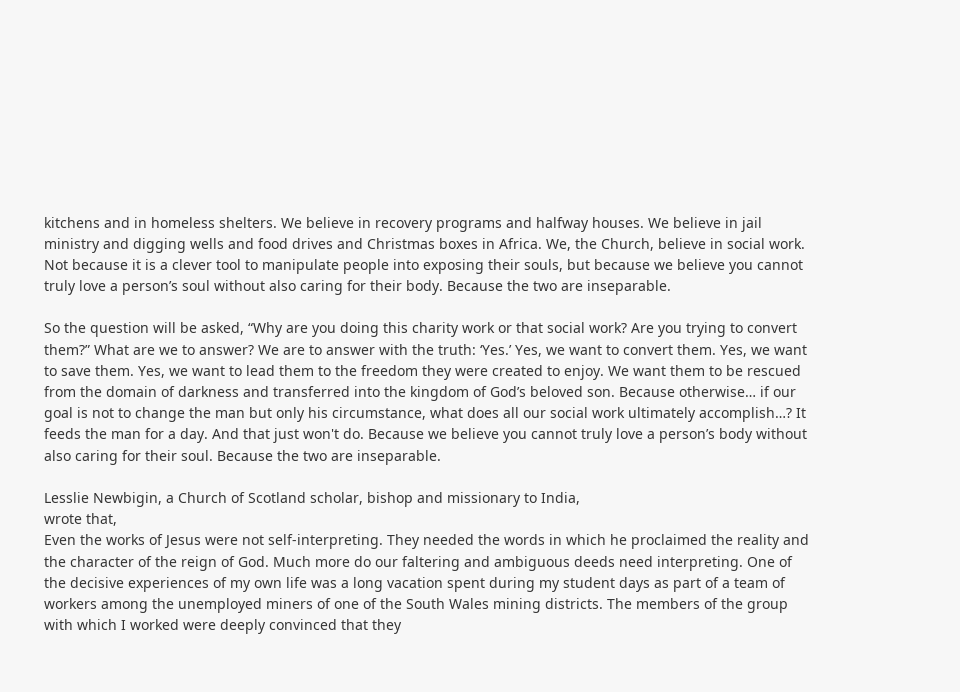kitchens and in homeless shelters. We believe in recovery programs and halfway houses. We believe in jail ministry and digging wells and food drives and Christmas boxes in Africa. We, the Church, believe in social work. Not because it is a clever tool to manipulate people into exposing their souls, but because we believe you cannot truly love a person’s soul without also caring for their body. Because the two are inseparable.

So the question will be asked, “Why are you doing this charity work or that social work? Are you trying to convert them?” What are we to answer? We are to answer with the truth: ‘Yes.’ Yes, we want to convert them. Yes, we want to save them. Yes, we want to lead them to the freedom they were created to enjoy. We want them to be rescued from the domain of darkness and transferred into the kingdom of God’s beloved son. Because otherwise… if our goal is not to change the man but only his circumstance, what does all our social work ultimately accomplish…? It feeds the man for a day. And that just won't do. Because we believe you cannot truly love a person’s body without also caring for their soul. Because the two are inseparable.

Lesslie Newbigin, a Church of Scotland scholar, bishop and missionary to India,
wrote that,
Even the works of Jesus were not self-interpreting. They needed the words in which he proclaimed the reality and the character of the reign of God. Much more do our faltering and ambiguous deeds need interpreting. One of the decisive experiences of my own life was a long vacation spent during my student days as part of a team of workers among the unemployed miners of one of the South Wales mining districts. The members of the group with which I worked were deeply convinced that they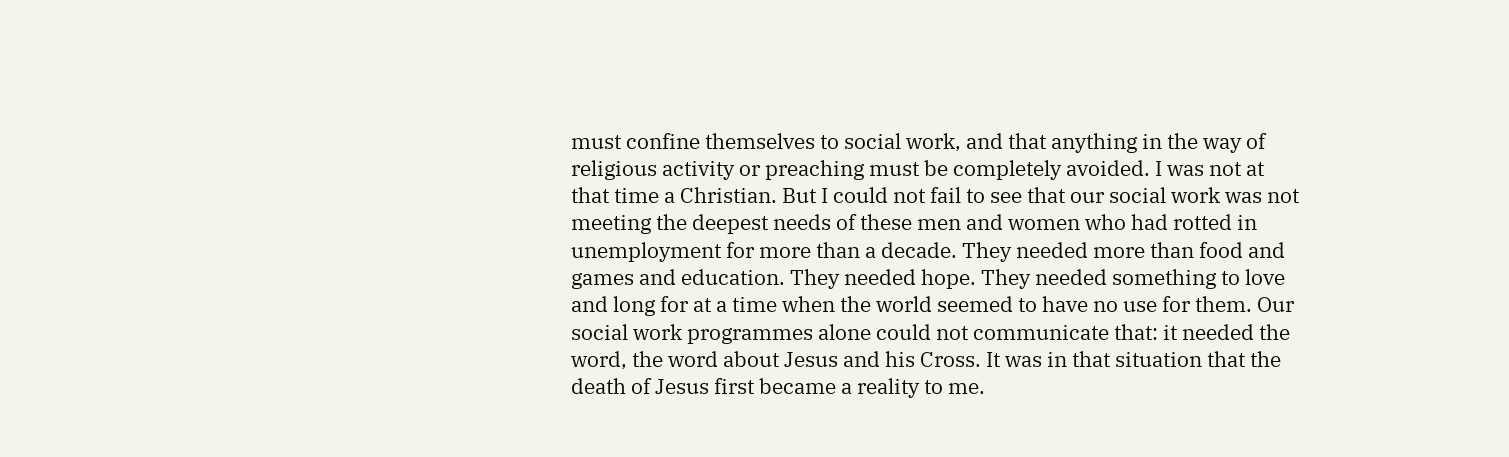must confine themselves to social work, and that anything in the way of religious activity or preaching must be completely avoided. I was not at that time a Christian. But I could not fail to see that our social work was not meeting the deepest needs of these men and women who had rotted in unemployment for more than a decade. They needed more than food and games and education. They needed hope. They needed something to love and long for at a time when the world seemed to have no use for them. Our social work programmes alone could not communicate that: it needed the word, the word about Jesus and his Cross. It was in that situation that the death of Jesus first became a reality to me.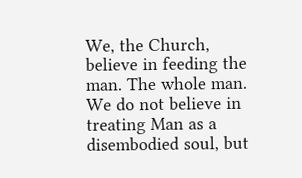We, the Church, believe in feeding the man. The whole man. We do not believe in treating Man as a disembodied soul, but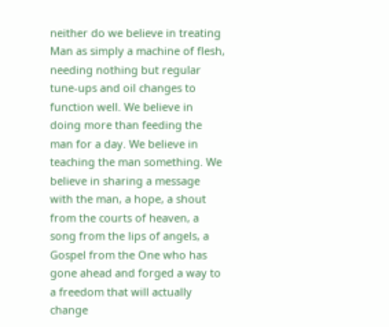neither do we believe in treating Man as simply a machine of flesh, needing nothing but regular tune-ups and oil changes to function well. We believe in doing more than feeding the man for a day. We believe in teaching the man something. We believe in sharing a message with the man, a hope, a shout from the courts of heaven, a song from the lips of angels, a Gospel from the One who has gone ahead and forged a way to a freedom that will actually change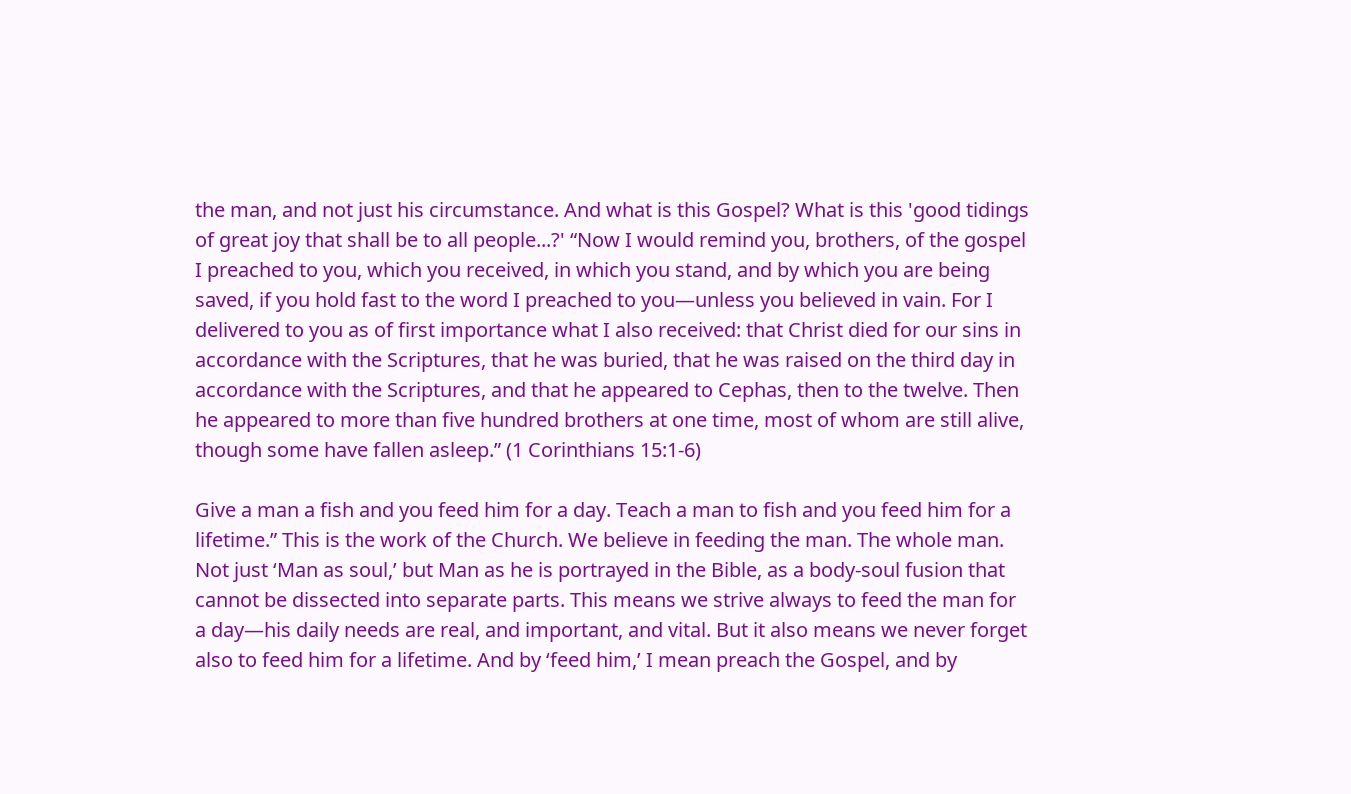the man, and not just his circumstance. And what is this Gospel? What is this 'good tidings of great joy that shall be to all people...?' “Now I would remind you, brothers, of the gospel I preached to you, which you received, in which you stand, and by which you are being saved, if you hold fast to the word I preached to you—unless you believed in vain. For I delivered to you as of first importance what I also received: that Christ died for our sins in accordance with the Scriptures, that he was buried, that he was raised on the third day in accordance with the Scriptures, and that he appeared to Cephas, then to the twelve. Then he appeared to more than five hundred brothers at one time, most of whom are still alive, though some have fallen asleep.” (1 Corinthians 15:1-6)

Give a man a fish and you feed him for a day. Teach a man to fish and you feed him for a lifetime.” This is the work of the Church. We believe in feeding the man. The whole man. Not just ‘Man as soul,’ but Man as he is portrayed in the Bible, as a body-soul fusion that cannot be dissected into separate parts. This means we strive always to feed the man for a day—his daily needs are real, and important, and vital. But it also means we never forget also to feed him for a lifetime. And by ‘feed him,’ I mean preach the Gospel, and by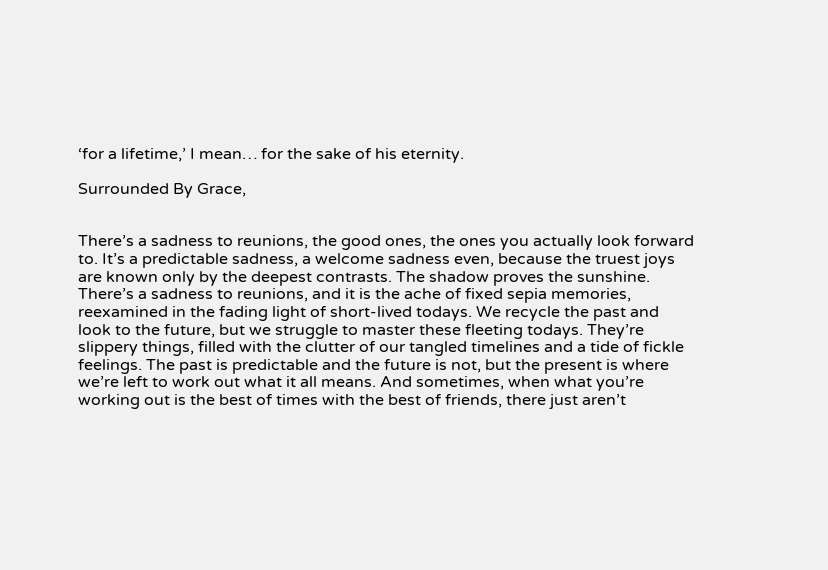‘for a lifetime,’ I mean… for the sake of his eternity.

Surrounded By Grace,


There’s a sadness to reunions, the good ones, the ones you actually look forward to. It’s a predictable sadness, a welcome sadness even, because the truest joys are known only by the deepest contrasts. The shadow proves the sunshine. There’s a sadness to reunions, and it is the ache of fixed sepia memories, reexamined in the fading light of short-lived todays. We recycle the past and look to the future, but we struggle to master these fleeting todays. They’re slippery things, filled with the clutter of our tangled timelines and a tide of fickle feelings. The past is predictable and the future is not, but the present is where we’re left to work out what it all means. And sometimes, when what you’re working out is the best of times with the best of friends, there just aren’t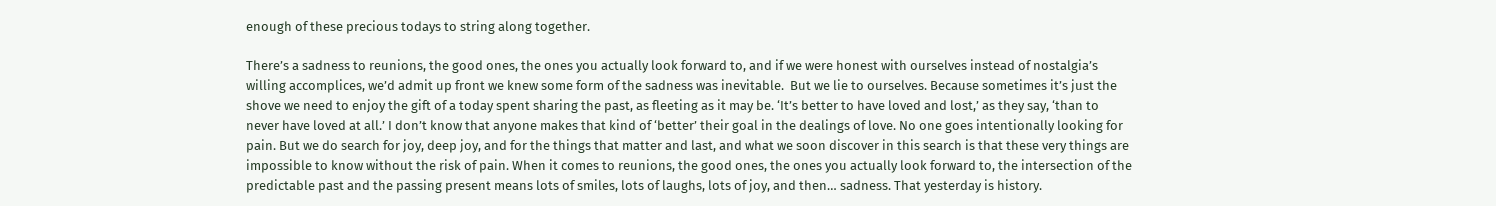enough of these precious todays to string along together.

There’s a sadness to reunions, the good ones, the ones you actually look forward to, and if we were honest with ourselves instead of nostalgia’s willing accomplices, we’d admit up front we knew some form of the sadness was inevitable.  But we lie to ourselves. Because sometimes it’s just the shove we need to enjoy the gift of a today spent sharing the past, as fleeting as it may be. ‘It’s better to have loved and lost,’ as they say, ‘than to never have loved at all.’ I don’t know that anyone makes that kind of ‘better’ their goal in the dealings of love. No one goes intentionally looking for pain. But we do search for joy, deep joy, and for the things that matter and last, and what we soon discover in this search is that these very things are impossible to know without the risk of pain. When it comes to reunions, the good ones, the ones you actually look forward to, the intersection of the predictable past and the passing present means lots of smiles, lots of laughs, lots of joy, and then… sadness. That yesterday is history.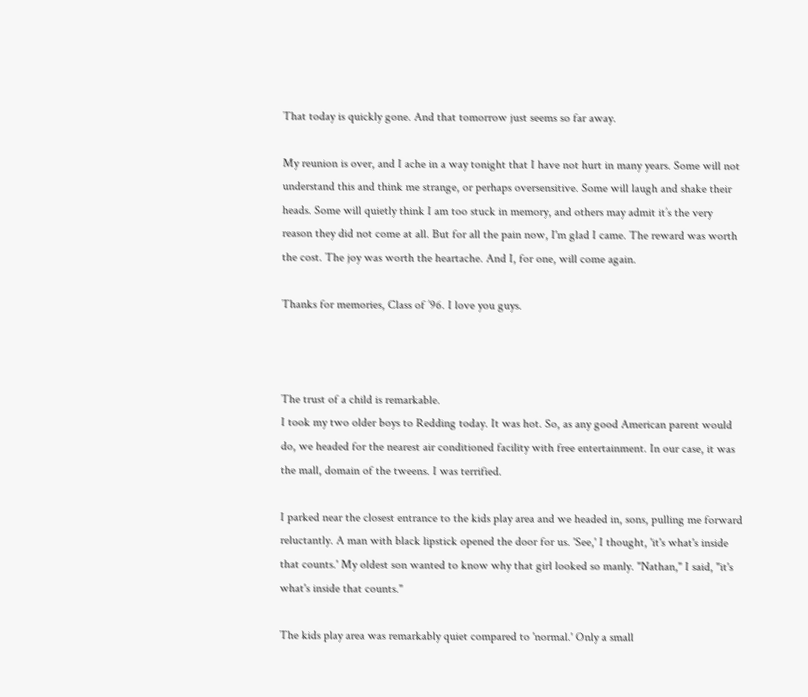That today is quickly gone. And that tomorrow just seems so far away.

My reunion is over, and I ache in a way tonight that I have not hurt in many years. Some will not understand this and think me strange, or perhaps oversensitive. Some will laugh and shake their heads. Some will quietly think I am too stuck in memory, and others may admit it’s the very reason they did not come at all. But for all the pain now, I'm glad I came. The reward was worth the cost. The joy was worth the heartache. And I, for one, will come again.

Thanks for memories, Class of ’96. I love you guys.



The trust of a child is remarkable.
I took my two older boys to Redding today. It was hot. So, as any good American parent would do, we headed for the nearest air conditioned facility with free entertainment. In our case, it was the mall, domain of the tweens. I was terrified.

I parked near the closest entrance to the kids play area and we headed in, sons, pulling me forward reluctantly. A man with black lipstick opened the door for us. 'See,' I thought, 'it's what's inside that counts.' My oldest son wanted to know why that girl looked so manly. "Nathan," I said, "it's what's inside that counts."

The kids play area was remarkably quiet compared to 'normal.' Only a small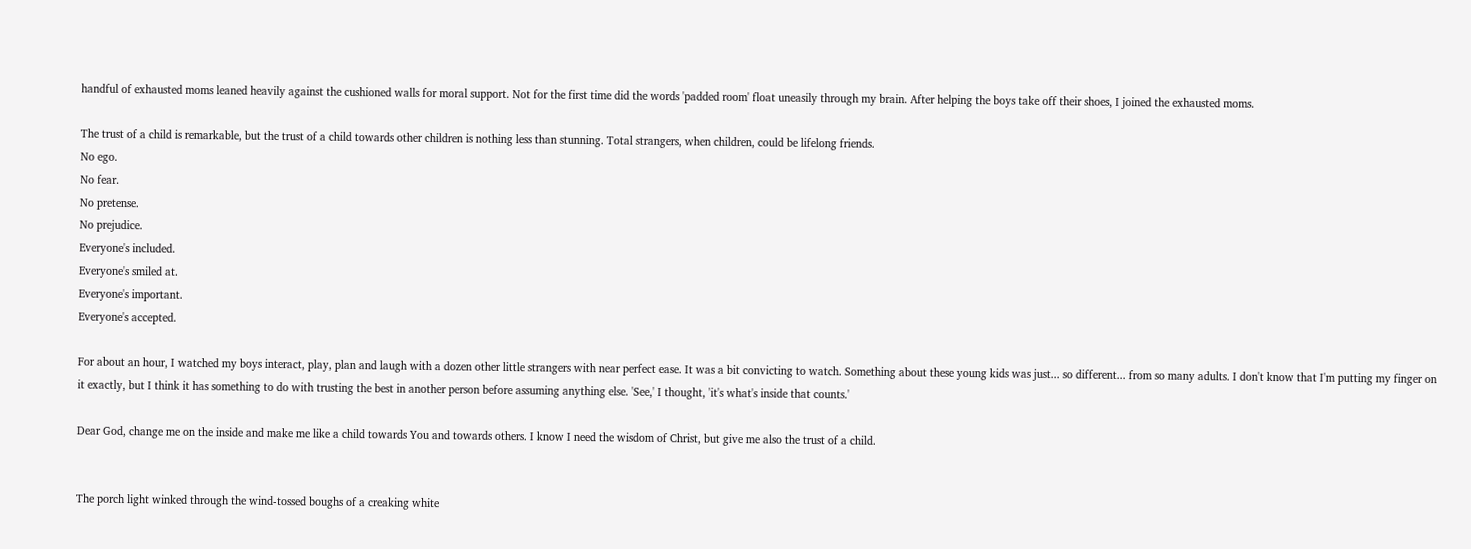handful of exhausted moms leaned heavily against the cushioned walls for moral support. Not for the first time did the words 'padded room' float uneasily through my brain. After helping the boys take off their shoes, I joined the exhausted moms.

The trust of a child is remarkable, but the trust of a child towards other children is nothing less than stunning. Total strangers, when children, could be lifelong friends.
No ego.
No fear.
No pretense.
No prejudice.
Everyone's included.
Everyone's smiled at.
Everyone's important.
Everyone's accepted.

For about an hour, I watched my boys interact, play, plan and laugh with a dozen other little strangers with near perfect ease. It was a bit convicting to watch. Something about these young kids was just... so different... from so many adults. I don't know that I'm putting my finger on it exactly, but I think it has something to do with trusting the best in another person before assuming anything else. 'See,' I thought, 'it's what's inside that counts.'

Dear God, change me on the inside and make me like a child towards You and towards others. I know I need the wisdom of Christ, but give me also the trust of a child.


The porch light winked through the wind-tossed boughs of a creaking white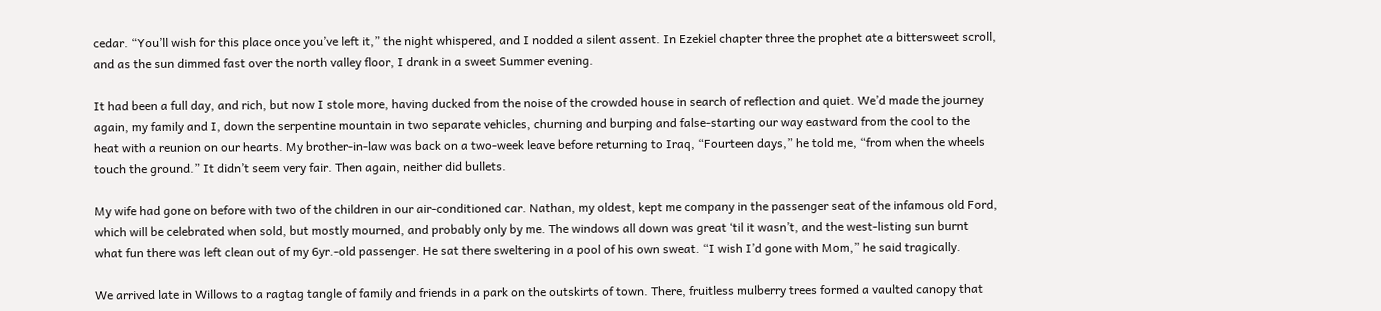cedar. “You’ll wish for this place once you’ve left it,” the night whispered, and I nodded a silent assent. In Ezekiel chapter three the prophet ate a bittersweet scroll, and as the sun dimmed fast over the north valley floor, I drank in a sweet Summer evening.

It had been a full day, and rich, but now I stole more, having ducked from the noise of the crowded house in search of reflection and quiet. We’d made the journey again, my family and I, down the serpentine mountain in two separate vehicles, churning and burping and false-starting our way eastward from the cool to the heat with a reunion on our hearts. My brother-in-law was back on a two-week leave before returning to Iraq, “Fourteen days,” he told me, “from when the wheels touch the ground.” It didn’t seem very fair. Then again, neither did bullets.

My wife had gone on before with two of the children in our air-conditioned car. Nathan, my oldest, kept me company in the passenger seat of the infamous old Ford, which will be celebrated when sold, but mostly mourned, and probably only by me. The windows all down was great ‘til it wasn’t, and the west-listing sun burnt what fun there was left clean out of my 6yr.-old passenger. He sat there sweltering in a pool of his own sweat. “I wish I’d gone with Mom,” he said tragically.

We arrived late in Willows to a ragtag tangle of family and friends in a park on the outskirts of town. There, fruitless mulberry trees formed a vaulted canopy that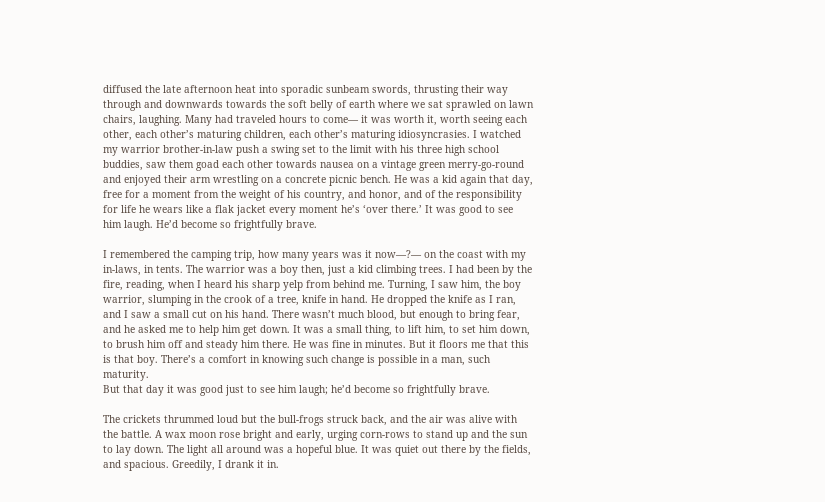diffused the late afternoon heat into sporadic sunbeam swords, thrusting their way through and downwards towards the soft belly of earth where we sat sprawled on lawn chairs, laughing. Many had traveled hours to come— it was worth it, worth seeing each other, each other’s maturing children, each other’s maturing idiosyncrasies. I watched my warrior brother-in-law push a swing set to the limit with his three high school buddies, saw them goad each other towards nausea on a vintage green merry-go-round and enjoyed their arm wrestling on a concrete picnic bench. He was a kid again that day, free for a moment from the weight of his country, and honor, and of the responsibility for life he wears like a flak jacket every moment he’s ‘over there.’ It was good to see him laugh. He’d become so frightfully brave.

I remembered the camping trip, how many years was it now—?— on the coast with my in-laws, in tents. The warrior was a boy then, just a kid climbing trees. I had been by the fire, reading, when I heard his sharp yelp from behind me. Turning, I saw him, the boy warrior, slumping in the crook of a tree, knife in hand. He dropped the knife as I ran, and I saw a small cut on his hand. There wasn’t much blood, but enough to bring fear, and he asked me to help him get down. It was a small thing, to lift him, to set him down, to brush him off and steady him there. He was fine in minutes. But it floors me that this is that boy. There’s a comfort in knowing such change is possible in a man, such maturity.
But that day it was good just to see him laugh; he’d become so frightfully brave.

The crickets thrummed loud but the bull-frogs struck back, and the air was alive with the battle. A wax moon rose bright and early, urging corn-rows to stand up and the sun to lay down. The light all around was a hopeful blue. It was quiet out there by the fields, and spacious. Greedily, I drank it in.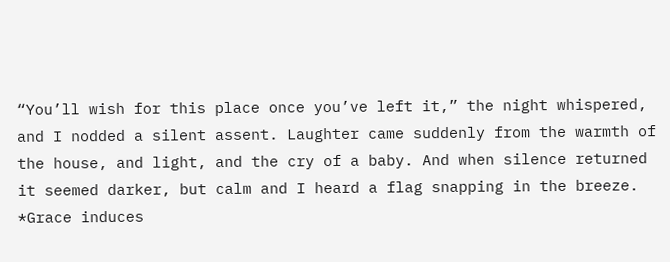“You’ll wish for this place once you’ve left it,” the night whispered, and I nodded a silent assent. Laughter came suddenly from the warmth of the house, and light, and the cry of a baby. And when silence returned it seemed darker, but calm and I heard a flag snapping in the breeze.
*Grace induces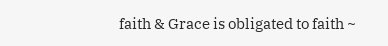faith & Grace is obligated to faith ~